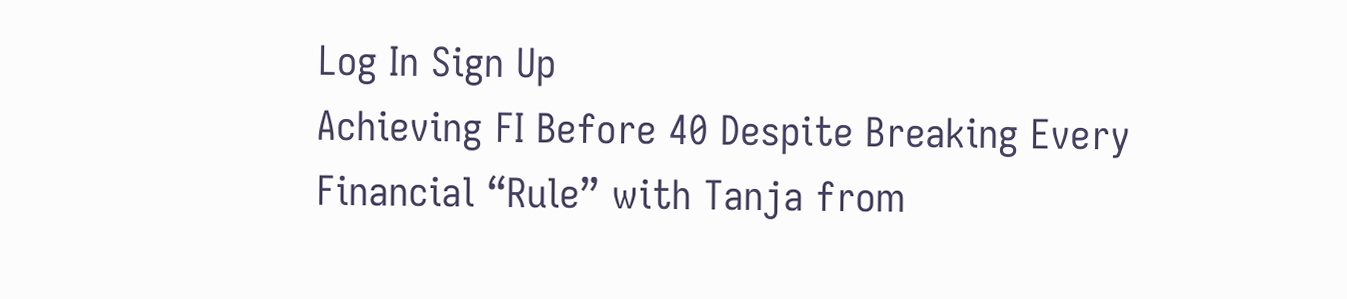Log In Sign Up
Achieving FI Before 40 Despite Breaking Every Financial “Rule” with Tanja from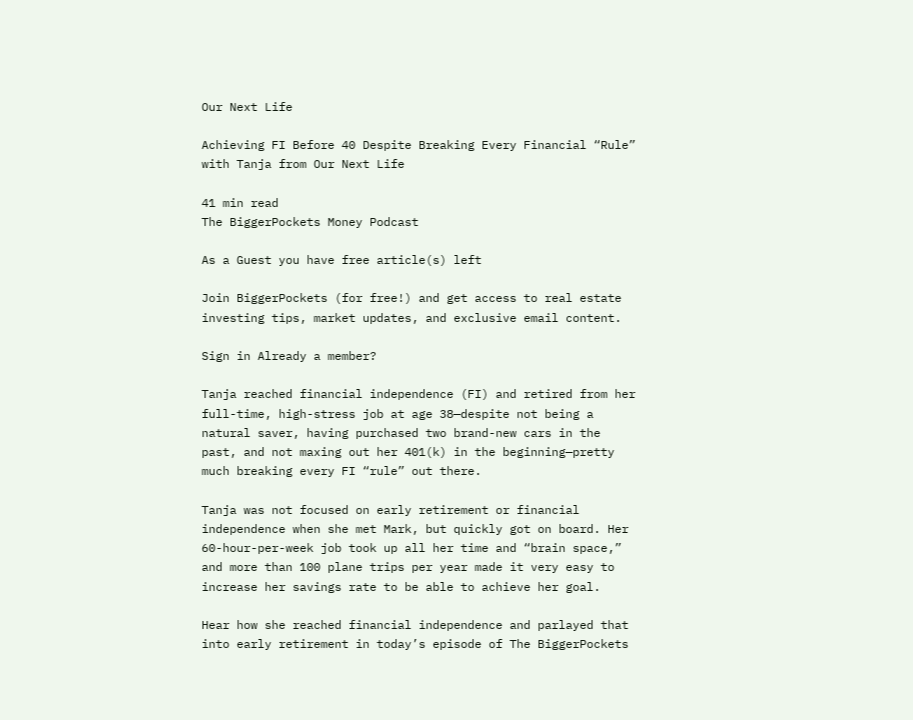Our Next Life

Achieving FI Before 40 Despite Breaking Every Financial “Rule” with Tanja from Our Next Life

41 min read
The BiggerPockets Money Podcast

As a Guest you have free article(s) left

Join BiggerPockets (for free!) and get access to real estate investing tips, market updates, and exclusive email content.

Sign in Already a member?

Tanja reached financial independence (FI) and retired from her full-time, high-stress job at age 38—despite not being a natural saver, having purchased two brand-new cars in the past, and not maxing out her 401(k) in the beginning—pretty much breaking every FI “rule” out there.

Tanja was not focused on early retirement or financial independence when she met Mark, but quickly got on board. Her 60-hour-per-week job took up all her time and “brain space,” and more than 100 plane trips per year made it very easy to increase her savings rate to be able to achieve her goal.

Hear how she reached financial independence and parlayed that into early retirement in today’s episode of The BiggerPockets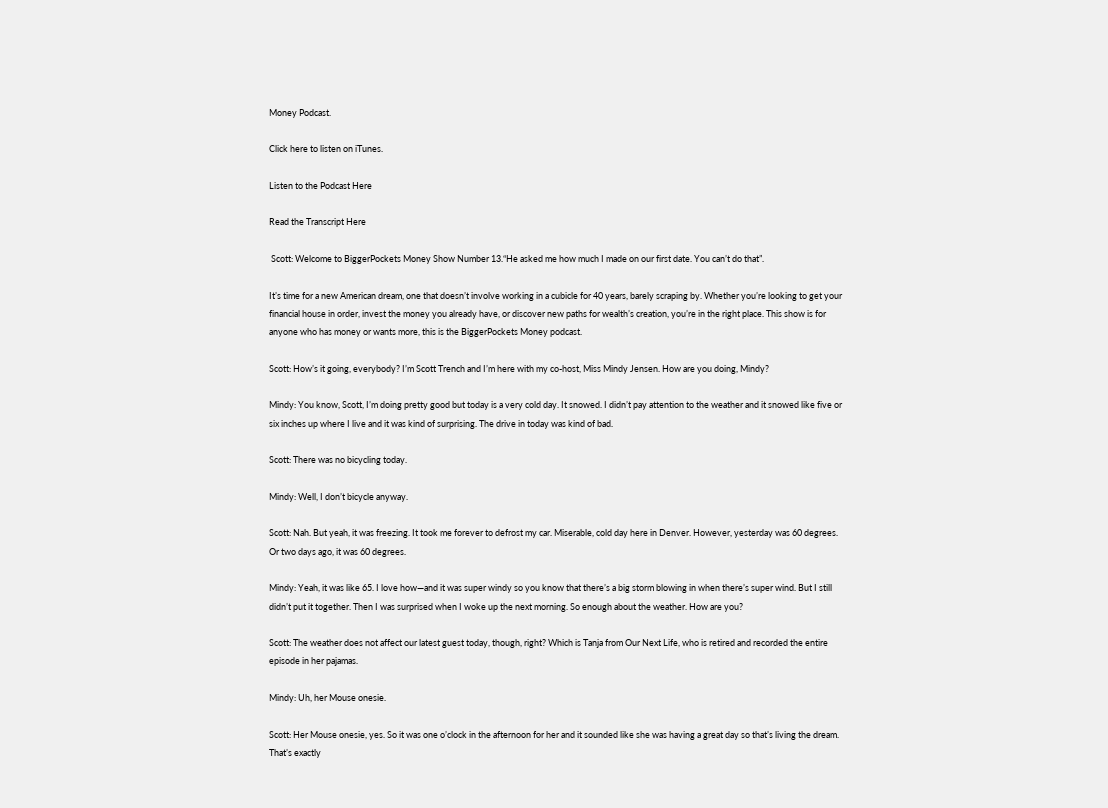Money Podcast.

Click here to listen on iTunes.

Listen to the Podcast Here

Read the Transcript Here

 Scott: Welcome to BiggerPockets Money Show Number 13.“He asked me how much I made on our first date. You can’t do that”.

It’s time for a new American dream, one that doesn’t involve working in a cubicle for 40 years, barely scraping by. Whether you’re looking to get your financial house in order, invest the money you already have, or discover new paths for wealth’s creation, you’re in the right place. This show is for anyone who has money or wants more, this is the BiggerPockets Money podcast.

Scott: How’s it going, everybody? I’m Scott Trench and I’m here with my co-host, Miss Mindy Jensen. How are you doing, Mindy?

Mindy: You know, Scott, I’m doing pretty good but today is a very cold day. It snowed. I didn’t pay attention to the weather and it snowed like five or six inches up where I live and it was kind of surprising. The drive in today was kind of bad.

Scott: There was no bicycling today.

Mindy: Well, I don’t bicycle anyway.

Scott: Nah. But yeah, it was freezing. It took me forever to defrost my car. Miserable, cold day here in Denver. However, yesterday was 60 degrees. Or two days ago, it was 60 degrees.

Mindy: Yeah, it was like 65. I love how—and it was super windy so you know that there’s a big storm blowing in when there’s super wind. But I still didn’t put it together. Then I was surprised when I woke up the next morning. So enough about the weather. How are you?

Scott: The weather does not affect our latest guest today, though, right? Which is Tanja from Our Next Life, who is retired and recorded the entire episode in her pajamas.

Mindy: Uh, her Mouse onesie.

Scott: Her Mouse onesie, yes. So it was one o’clock in the afternoon for her and it sounded like she was having a great day so that’s living the dream. That’s exactly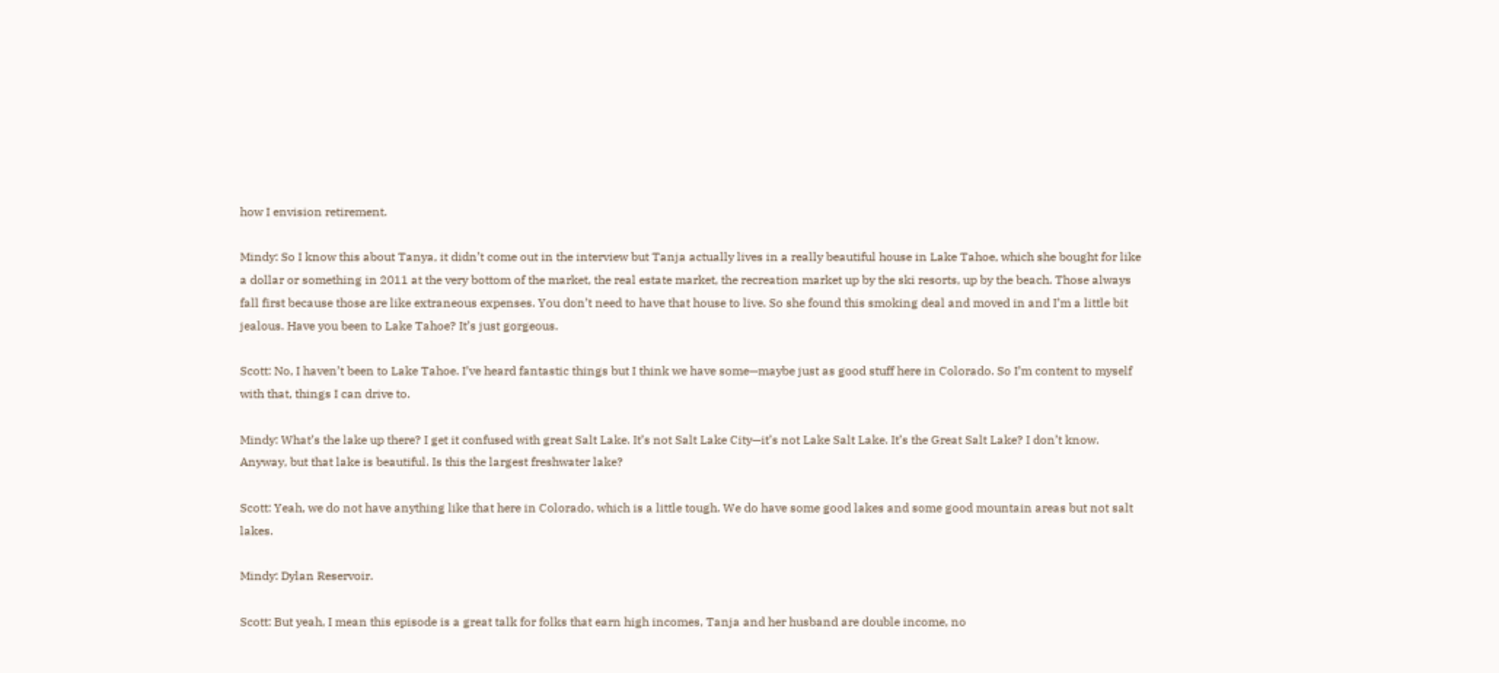how I envision retirement.

Mindy: So I know this about Tanya, it didn’t come out in the interview but Tanja actually lives in a really beautiful house in Lake Tahoe, which she bought for like a dollar or something in 2011 at the very bottom of the market, the real estate market, the recreation market up by the ski resorts, up by the beach. Those always fall first because those are like extraneous expenses. You don’t need to have that house to live. So she found this smoking deal and moved in and I’m a little bit jealous. Have you been to Lake Tahoe? It’s just gorgeous.

Scott: No, I haven’t been to Lake Tahoe. I’ve heard fantastic things but I think we have some—maybe just as good stuff here in Colorado. So I’m content to myself with that, things I can drive to.

Mindy: What’s the lake up there? I get it confused with great Salt Lake. It’s not Salt Lake City—it’s not Lake Salt Lake. It’s the Great Salt Lake? I don’t know. Anyway, but that lake is beautiful. Is this the largest freshwater lake?

Scott: Yeah, we do not have anything like that here in Colorado, which is a little tough. We do have some good lakes and some good mountain areas but not salt lakes.

Mindy: Dylan Reservoir.

Scott: But yeah, I mean this episode is a great talk for folks that earn high incomes, Tanja and her husband are double income, no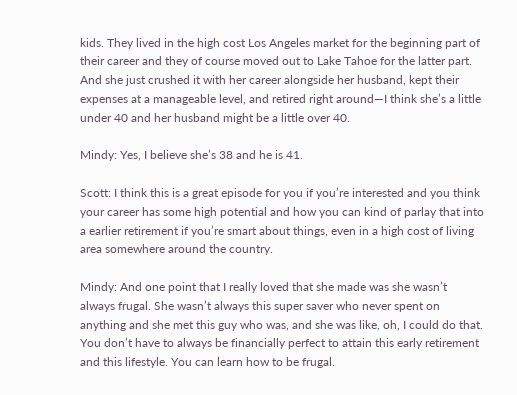kids. They lived in the high cost Los Angeles market for the beginning part of their career and they of course moved out to Lake Tahoe for the latter part. And she just crushed it with her career alongside her husband, kept their expenses at a manageable level, and retired right around—I think she’s a little under 40 and her husband might be a little over 40.

Mindy: Yes, I believe she’s 38 and he is 41.

Scott: I think this is a great episode for you if you’re interested and you think your career has some high potential and how you can kind of parlay that into a earlier retirement if you’re smart about things, even in a high cost of living area somewhere around the country.

Mindy: And one point that I really loved that she made was she wasn’t always frugal. She wasn’t always this super saver who never spent on anything and she met this guy who was, and she was like, oh, I could do that. You don’t have to always be financially perfect to attain this early retirement and this lifestyle. You can learn how to be frugal.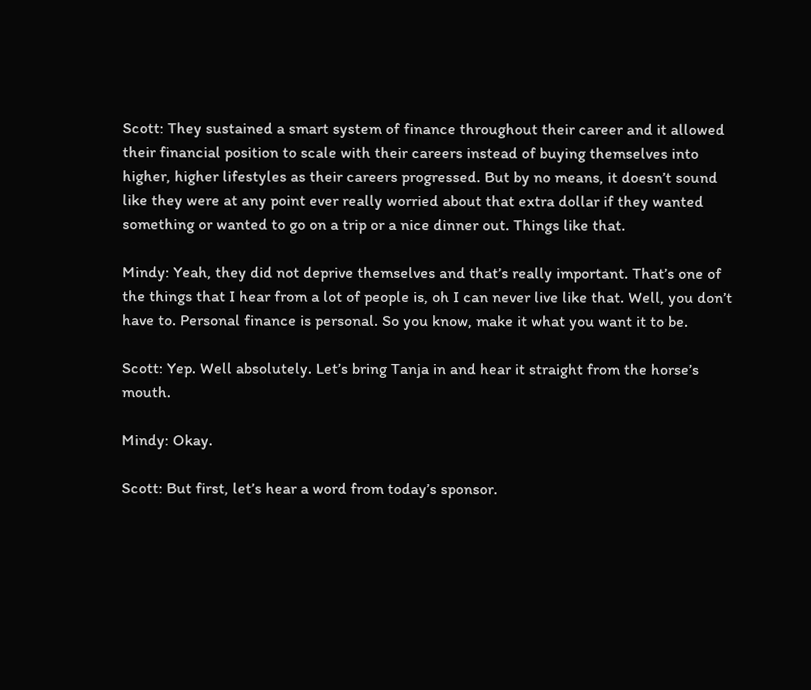Scott: They sustained a smart system of finance throughout their career and it allowed their financial position to scale with their careers instead of buying themselves into higher, higher lifestyles as their careers progressed. But by no means, it doesn’t sound like they were at any point ever really worried about that extra dollar if they wanted something or wanted to go on a trip or a nice dinner out. Things like that.

Mindy: Yeah, they did not deprive themselves and that’s really important. That’s one of the things that I hear from a lot of people is, oh I can never live like that. Well, you don’t have to. Personal finance is personal. So you know, make it what you want it to be.

Scott: Yep. Well absolutely. Let’s bring Tanja in and hear it straight from the horse’s mouth.

Mindy: Okay.

Scott: But first, let’s hear a word from today’s sponsor.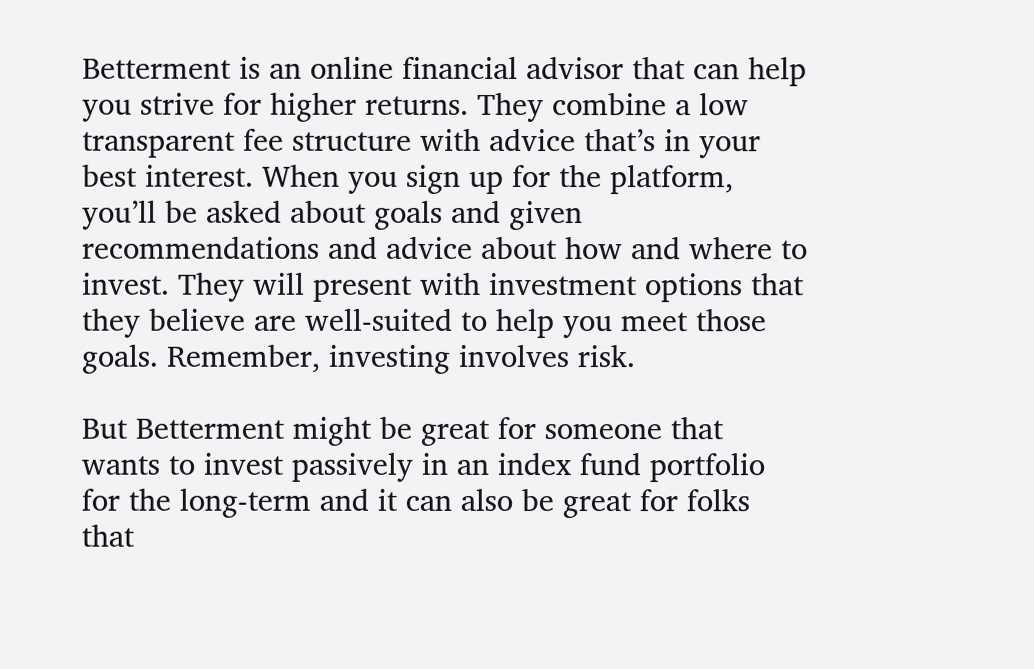Betterment is an online financial advisor that can help you strive for higher returns. They combine a low transparent fee structure with advice that’s in your best interest. When you sign up for the platform, you’ll be asked about goals and given recommendations and advice about how and where to invest. They will present with investment options that they believe are well-suited to help you meet those goals. Remember, investing involves risk.

But Betterment might be great for someone that wants to invest passively in an index fund portfolio for the long-term and it can also be great for folks that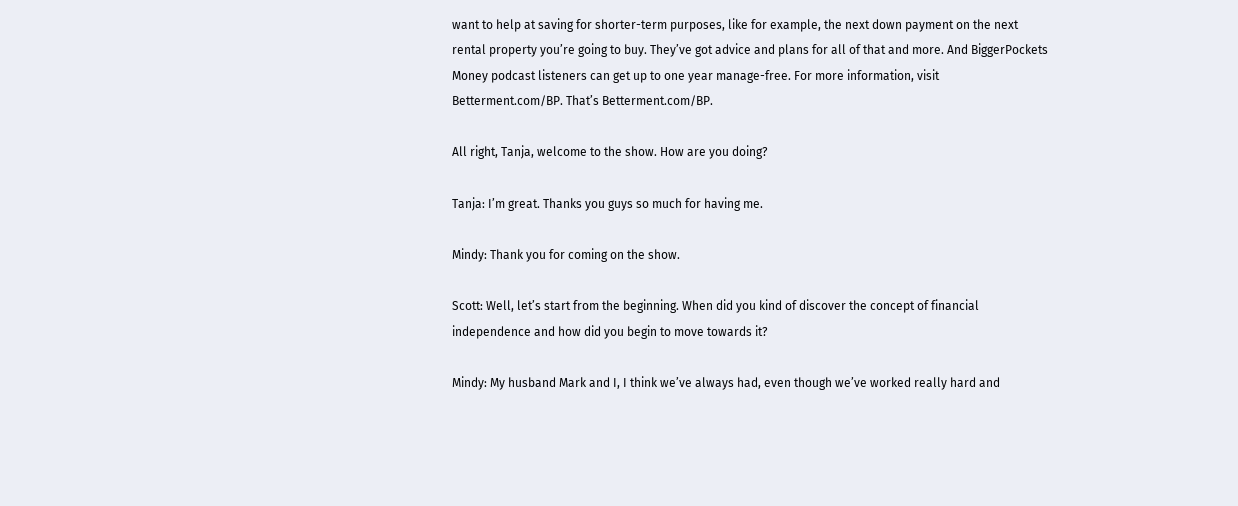want to help at saving for shorter-term purposes, like for example, the next down payment on the next rental property you’re going to buy. They’ve got advice and plans for all of that and more. And BiggerPockets Money podcast listeners can get up to one year manage-free. For more information, visit Betterment.com/BP. That’s Betterment.com/BP.

All right, Tanja, welcome to the show. How are you doing?

Tanja: I’m great. Thanks you guys so much for having me.

Mindy: Thank you for coming on the show.

Scott: Well, let’s start from the beginning. When did you kind of discover the concept of financial independence and how did you begin to move towards it?

Mindy: My husband Mark and I, I think we’ve always had, even though we’ve worked really hard and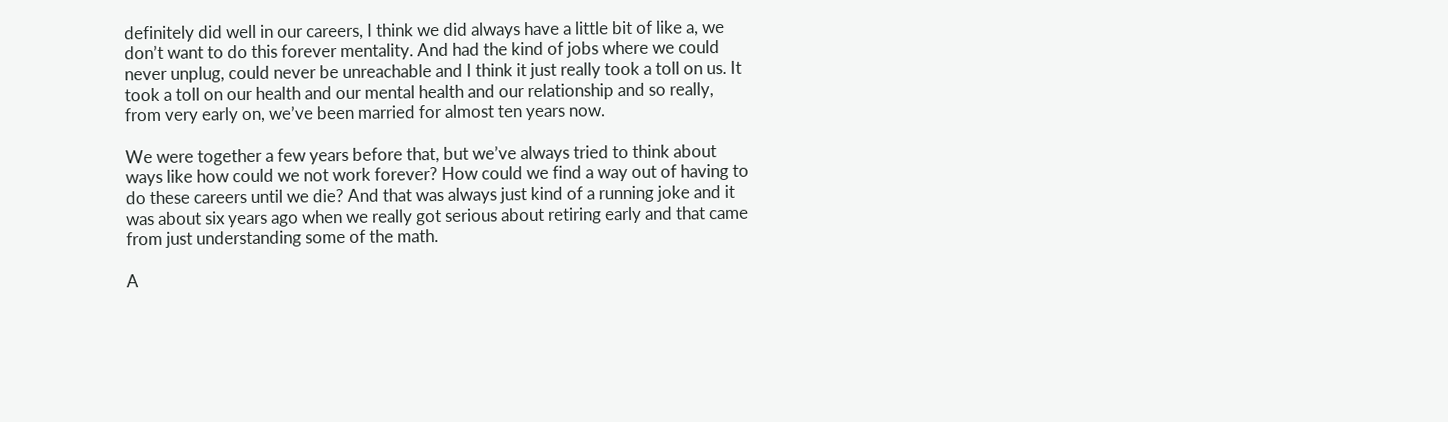definitely did well in our careers, I think we did always have a little bit of like a, we don’t want to do this forever mentality. And had the kind of jobs where we could never unplug, could never be unreachable and I think it just really took a toll on us. It took a toll on our health and our mental health and our relationship and so really, from very early on, we’ve been married for almost ten years now.

We were together a few years before that, but we’ve always tried to think about ways like how could we not work forever? How could we find a way out of having to do these careers until we die? And that was always just kind of a running joke and it was about six years ago when we really got serious about retiring early and that came from just understanding some of the math.

A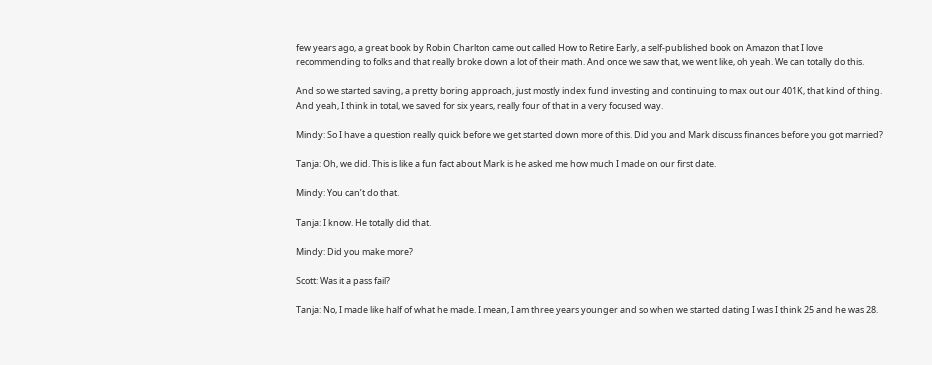few years ago, a great book by Robin Charlton came out called How to Retire Early, a self-published book on Amazon that I love recommending to folks and that really broke down a lot of their math. And once we saw that, we went like, oh yeah. We can totally do this.

And so we started saving, a pretty boring approach, just mostly index fund investing and continuing to max out our 401K, that kind of thing. And yeah, I think in total, we saved for six years, really four of that in a very focused way.

Mindy: So I have a question really quick before we get started down more of this. Did you and Mark discuss finances before you got married?

Tanja: Oh, we did. This is like a fun fact about Mark is he asked me how much I made on our first date.

Mindy: You can’t do that.

Tanja: I know. He totally did that.

Mindy: Did you make more?

Scott: Was it a pass fail?

Tanja: No, I made like half of what he made. I mean, I am three years younger and so when we started dating I was I think 25 and he was 28.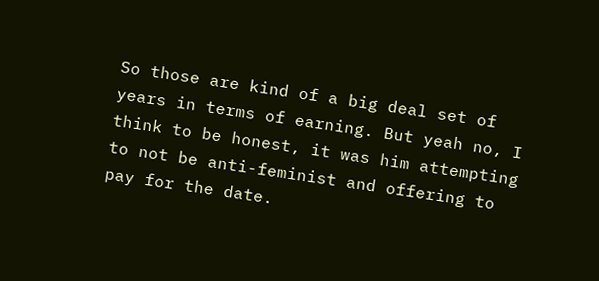So those are kind of a big deal set of years in terms of earning. But yeah no, I think to be honest, it was him attempting to not be anti-feminist and offering to pay for the date.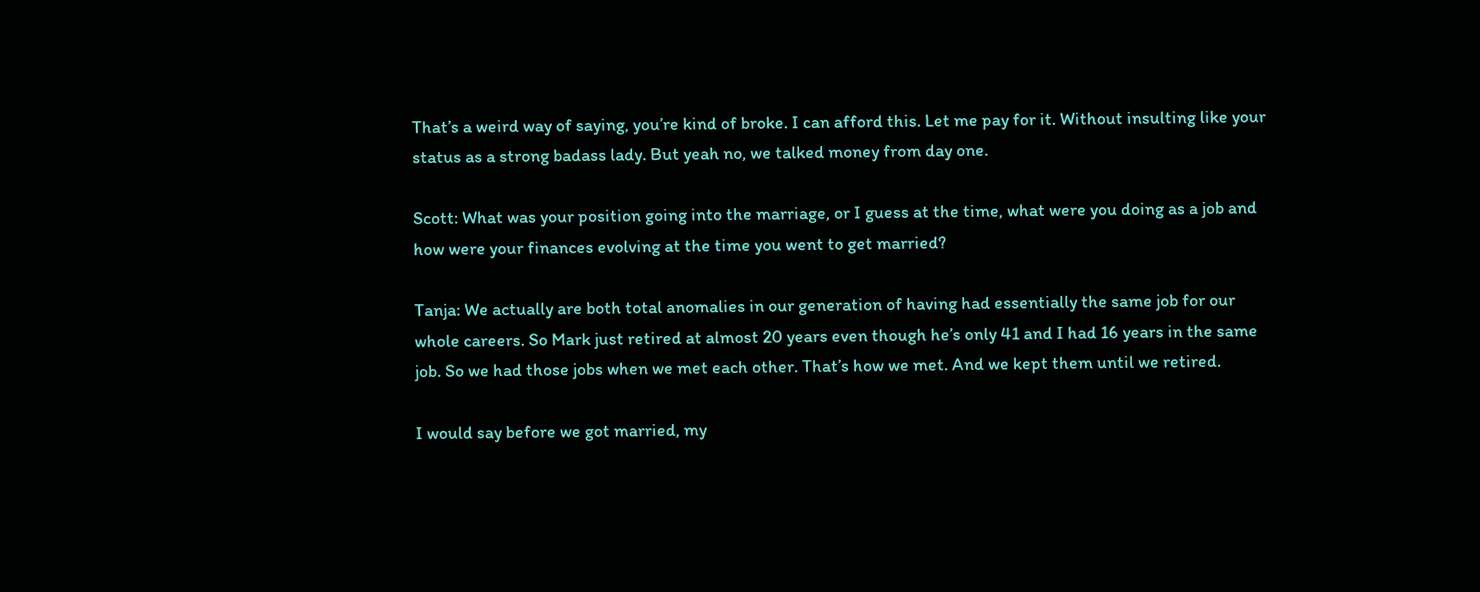That’s a weird way of saying, you’re kind of broke. I can afford this. Let me pay for it. Without insulting like your status as a strong badass lady. But yeah no, we talked money from day one.

Scott: What was your position going into the marriage, or I guess at the time, what were you doing as a job and how were your finances evolving at the time you went to get married?

Tanja: We actually are both total anomalies in our generation of having had essentially the same job for our whole careers. So Mark just retired at almost 20 years even though he’s only 41 and I had 16 years in the same job. So we had those jobs when we met each other. That’s how we met. And we kept them until we retired.

I would say before we got married, my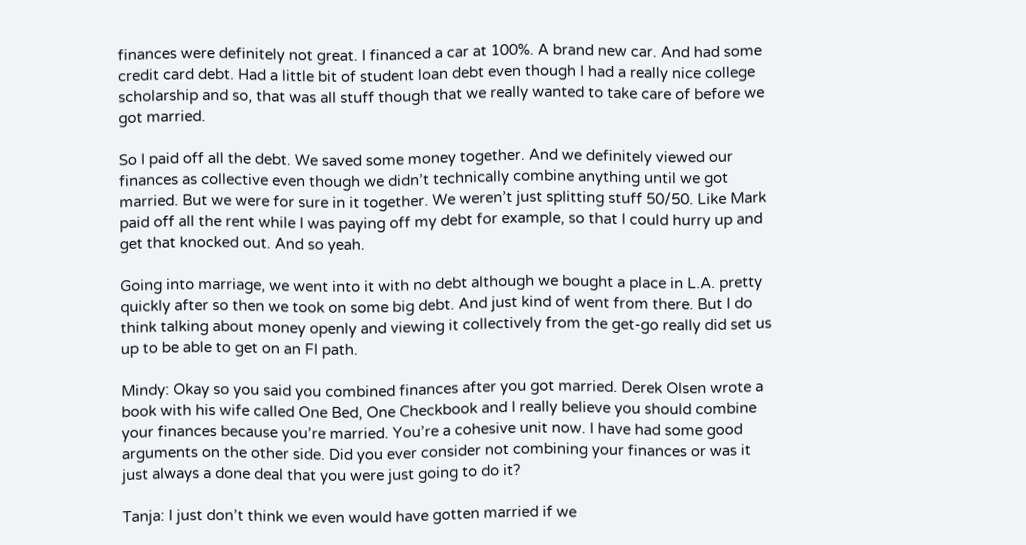finances were definitely not great. I financed a car at 100%. A brand new car. And had some credit card debt. Had a little bit of student loan debt even though I had a really nice college scholarship and so, that was all stuff though that we really wanted to take care of before we got married.

So I paid off all the debt. We saved some money together. And we definitely viewed our finances as collective even though we didn’t technically combine anything until we got married. But we were for sure in it together. We weren’t just splitting stuff 50/50. Like Mark paid off all the rent while I was paying off my debt for example, so that I could hurry up and get that knocked out. And so yeah.

Going into marriage, we went into it with no debt although we bought a place in L.A. pretty quickly after so then we took on some big debt. And just kind of went from there. But I do think talking about money openly and viewing it collectively from the get-go really did set us up to be able to get on an FI path.

Mindy: Okay so you said you combined finances after you got married. Derek Olsen wrote a book with his wife called One Bed, One Checkbook and I really believe you should combine your finances because you’re married. You’re a cohesive unit now. I have had some good arguments on the other side. Did you ever consider not combining your finances or was it just always a done deal that you were just going to do it?

Tanja: I just don’t think we even would have gotten married if we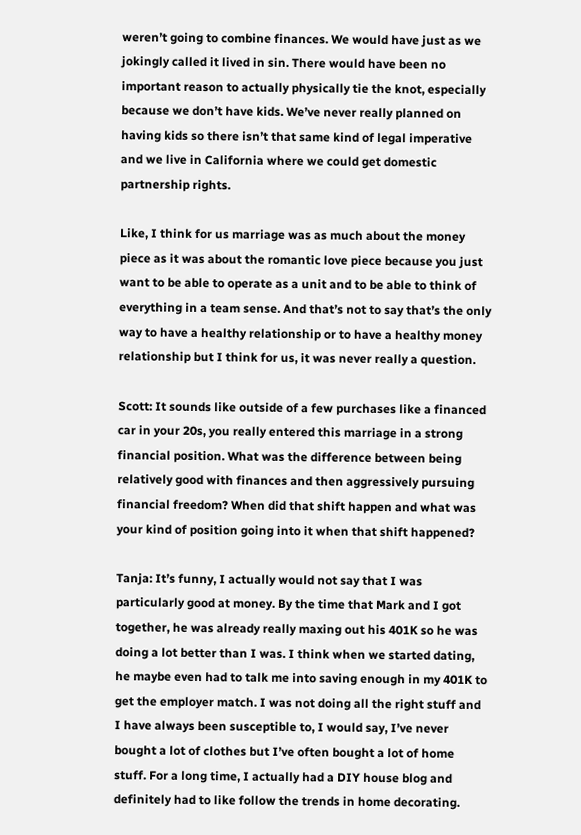weren’t going to combine finances. We would have just as we jokingly called it lived in sin. There would have been no important reason to actually physically tie the knot, especially because we don’t have kids. We’ve never really planned on having kids so there isn’t that same kind of legal imperative and we live in California where we could get domestic partnership rights.

Like, I think for us marriage was as much about the money piece as it was about the romantic love piece because you just want to be able to operate as a unit and to be able to think of everything in a team sense. And that’s not to say that’s the only way to have a healthy relationship or to have a healthy money relationship but I think for us, it was never really a question.

Scott: It sounds like outside of a few purchases like a financed car in your 20s, you really entered this marriage in a strong financial position. What was the difference between being relatively good with finances and then aggressively pursuing financial freedom? When did that shift happen and what was your kind of position going into it when that shift happened?

Tanja: It’s funny, I actually would not say that I was particularly good at money. By the time that Mark and I got together, he was already really maxing out his 401K so he was doing a lot better than I was. I think when we started dating, he maybe even had to talk me into saving enough in my 401K to get the employer match. I was not doing all the right stuff and I have always been susceptible to, I would say, I’ve never bought a lot of clothes but I’ve often bought a lot of home stuff. For a long time, I actually had a DIY house blog and definitely had to like follow the trends in home decorating.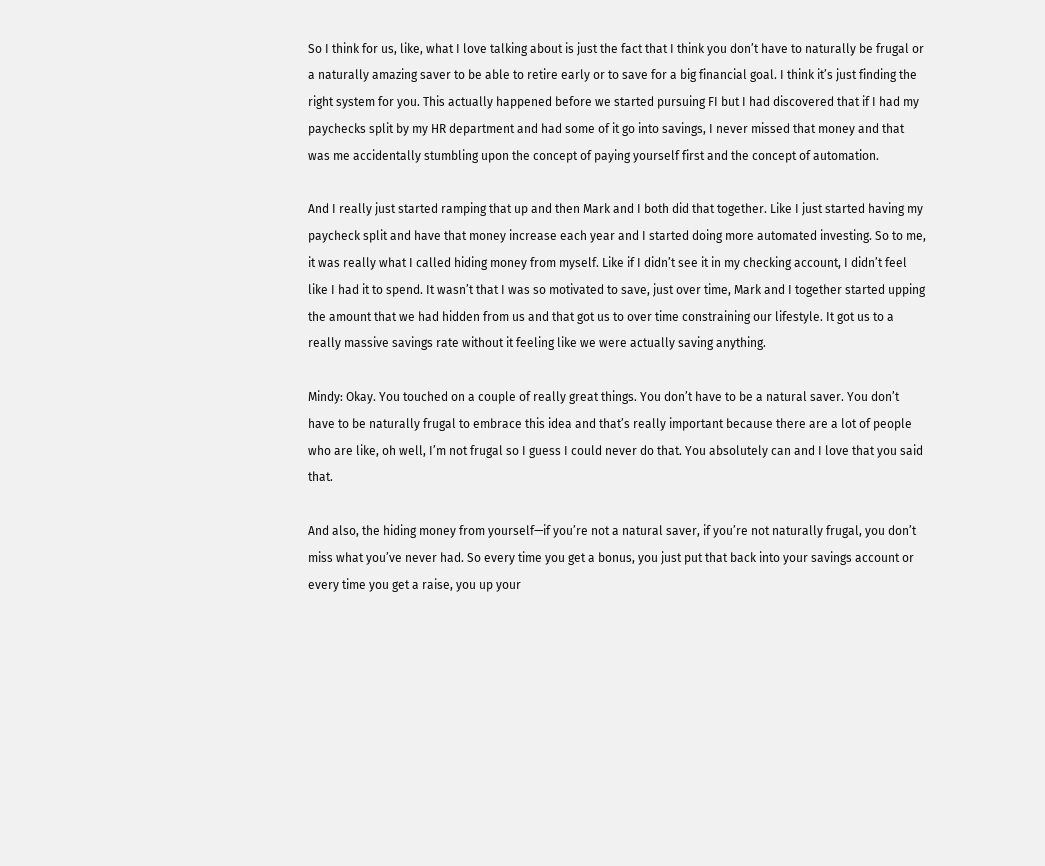So I think for us, like, what I love talking about is just the fact that I think you don’t have to naturally be frugal or a naturally amazing saver to be able to retire early or to save for a big financial goal. I think it’s just finding the right system for you. This actually happened before we started pursuing FI but I had discovered that if I had my paychecks split by my HR department and had some of it go into savings, I never missed that money and that was me accidentally stumbling upon the concept of paying yourself first and the concept of automation.

And I really just started ramping that up and then Mark and I both did that together. Like I just started having my paycheck split and have that money increase each year and I started doing more automated investing. So to me, it was really what I called hiding money from myself. Like if I didn’t see it in my checking account, I didn’t feel like I had it to spend. It wasn’t that I was so motivated to save, just over time, Mark and I together started upping the amount that we had hidden from us and that got us to over time constraining our lifestyle. It got us to a really massive savings rate without it feeling like we were actually saving anything.

Mindy: Okay. You touched on a couple of really great things. You don’t have to be a natural saver. You don’t have to be naturally frugal to embrace this idea and that’s really important because there are a lot of people who are like, oh well, I’m not frugal so I guess I could never do that. You absolutely can and I love that you said that.

And also, the hiding money from yourself—if you’re not a natural saver, if you’re not naturally frugal, you don’t miss what you’ve never had. So every time you get a bonus, you just put that back into your savings account or every time you get a raise, you up your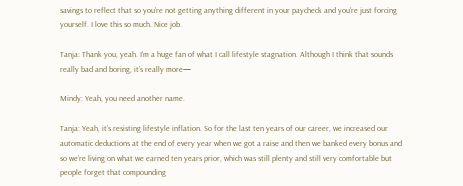savings to reflect that so you’re not getting anything different in your paycheck and you’re just forcing yourself. I love this so much. Nice job.

Tanja: Thank you, yeah. I’m a huge fan of what I call lifestyle stagnation. Although I think that sounds really bad and boring, it’s really more—

Mindy: Yeah, you need another name.

Tanja: Yeah, it’s resisting lifestyle inflation. So for the last ten years of our career, we increased our automatic deductions at the end of every year when we got a raise and then we banked every bonus and so we’re living on what we earned ten years prior, which was still plenty and still very comfortable but people forget that compounding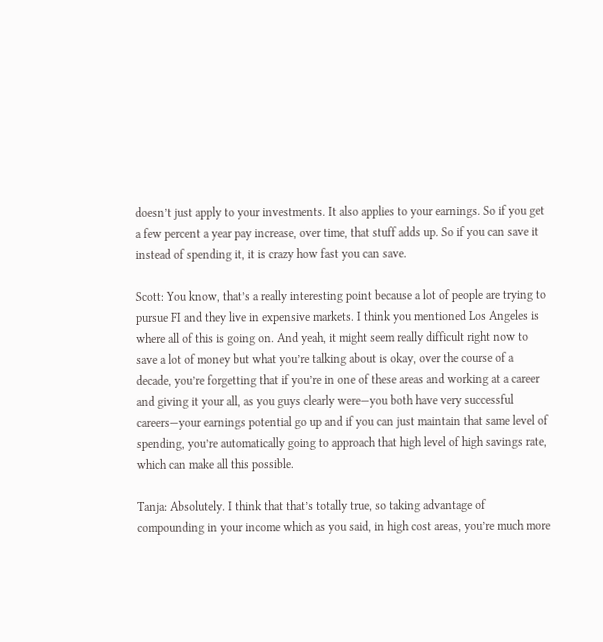doesn’t just apply to your investments. It also applies to your earnings. So if you get a few percent a year pay increase, over time, that stuff adds up. So if you can save it instead of spending it, it is crazy how fast you can save.

Scott: You know, that’s a really interesting point because a lot of people are trying to pursue FI and they live in expensive markets. I think you mentioned Los Angeles is where all of this is going on. And yeah, it might seem really difficult right now to save a lot of money but what you’re talking about is okay, over the course of a decade, you’re forgetting that if you’re in one of these areas and working at a career and giving it your all, as you guys clearly were—you both have very successful careers—your earnings potential go up and if you can just maintain that same level of spending, you’re automatically going to approach that high level of high savings rate, which can make all this possible.

Tanja: Absolutely. I think that that’s totally true, so taking advantage of compounding in your income which as you said, in high cost areas, you’re much more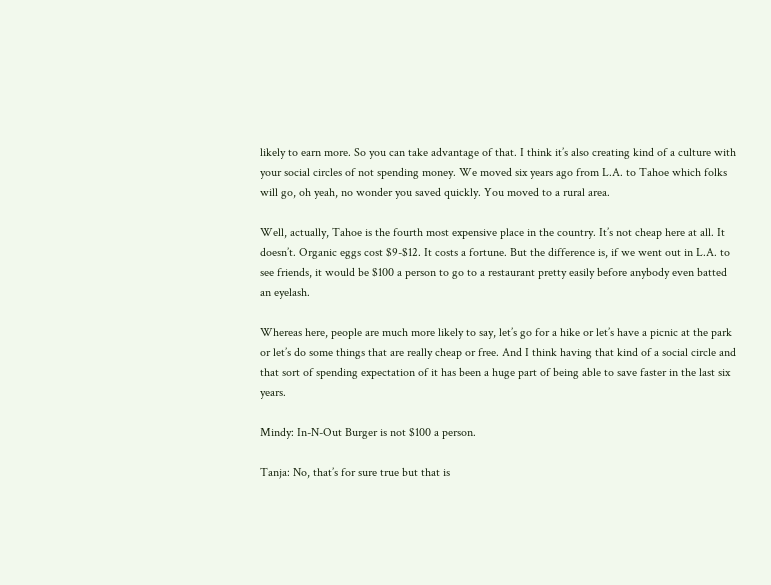likely to earn more. So you can take advantage of that. I think it’s also creating kind of a culture with your social circles of not spending money. We moved six years ago from L.A. to Tahoe which folks will go, oh yeah, no wonder you saved quickly. You moved to a rural area.

Well, actually, Tahoe is the fourth most expensive place in the country. It’s not cheap here at all. It doesn’t. Organic eggs cost $9-$12. It costs a fortune. But the difference is, if we went out in L.A. to see friends, it would be $100 a person to go to a restaurant pretty easily before anybody even batted an eyelash.

Whereas here, people are much more likely to say, let’s go for a hike or let’s have a picnic at the park or let’s do some things that are really cheap or free. And I think having that kind of a social circle and that sort of spending expectation of it has been a huge part of being able to save faster in the last six years.

Mindy: In-N-Out Burger is not $100 a person.

Tanja: No, that’s for sure true but that is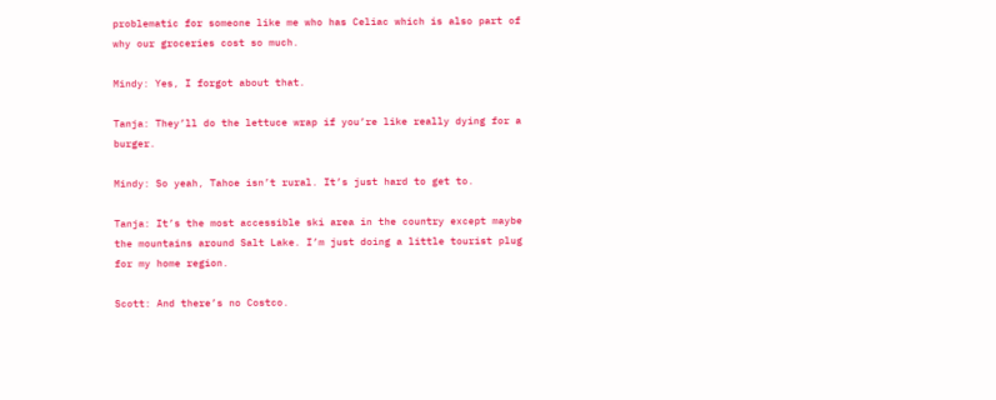problematic for someone like me who has Celiac which is also part of why our groceries cost so much.

Mindy: Yes, I forgot about that.

Tanja: They’ll do the lettuce wrap if you’re like really dying for a burger.

Mindy: So yeah, Tahoe isn’t rural. It’s just hard to get to.

Tanja: It’s the most accessible ski area in the country except maybe the mountains around Salt Lake. I’m just doing a little tourist plug for my home region.

Scott: And there’s no Costco.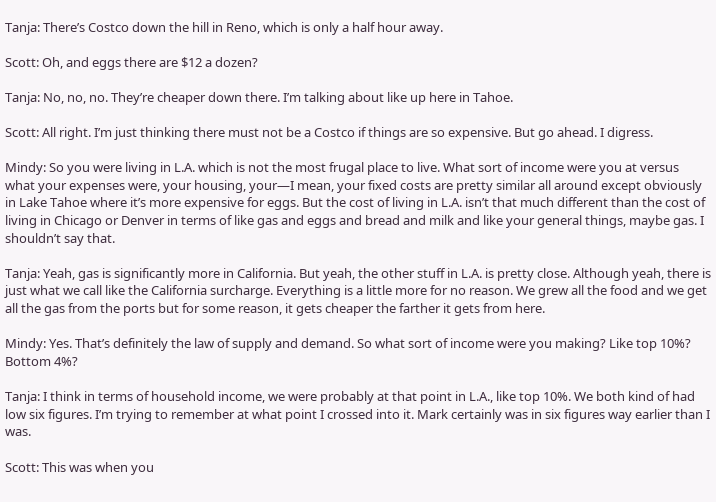Tanja: There’s Costco down the hill in Reno, which is only a half hour away.

Scott: Oh, and eggs there are $12 a dozen?

Tanja: No, no, no. They’re cheaper down there. I’m talking about like up here in Tahoe.

Scott: All right. I’m just thinking there must not be a Costco if things are so expensive. But go ahead. I digress.

Mindy: So you were living in L.A. which is not the most frugal place to live. What sort of income were you at versus what your expenses were, your housing, your—I mean, your fixed costs are pretty similar all around except obviously in Lake Tahoe where it’s more expensive for eggs. But the cost of living in L.A. isn’t that much different than the cost of living in Chicago or Denver in terms of like gas and eggs and bread and milk and like your general things, maybe gas. I shouldn’t say that.

Tanja: Yeah, gas is significantly more in California. But yeah, the other stuff in L.A. is pretty close. Although yeah, there is just what we call like the California surcharge. Everything is a little more for no reason. We grew all the food and we get all the gas from the ports but for some reason, it gets cheaper the farther it gets from here.

Mindy: Yes. That’s definitely the law of supply and demand. So what sort of income were you making? Like top 10%? Bottom 4%?

Tanja: I think in terms of household income, we were probably at that point in L.A., like top 10%. We both kind of had low six figures. I’m trying to remember at what point I crossed into it. Mark certainly was in six figures way earlier than I was.

Scott: This was when you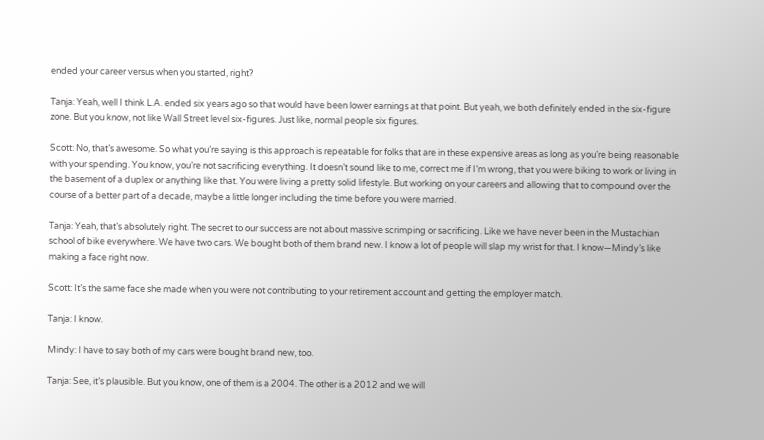ended your career versus when you started, right?

Tanja: Yeah, well I think L.A. ended six years ago so that would have been lower earnings at that point. But yeah, we both definitely ended in the six-figure zone. But you know, not like Wall Street level six-figures. Just like, normal people six figures.

Scott: No, that’s awesome. So what you’re saying is this approach is repeatable for folks that are in these expensive areas as long as you’re being reasonable with your spending. You know, you’re not sacrificing everything. It doesn’t sound like to me, correct me if I’m wrong, that you were biking to work or living in the basement of a duplex or anything like that. You were living a pretty solid lifestyle. But working on your careers and allowing that to compound over the course of a better part of a decade, maybe a little longer including the time before you were married.

Tanja: Yeah, that’s absolutely right. The secret to our success are not about massive scrimping or sacrificing. Like we have never been in the Mustachian school of bike everywhere. We have two cars. We bought both of them brand new. I know a lot of people will slap my wrist for that. I know—Mindy’s like making a face right now.

Scott: It’s the same face she made when you were not contributing to your retirement account and getting the employer match.

Tanja: I know.

Mindy: I have to say both of my cars were bought brand new, too.

Tanja: See, it’s plausible. But you know, one of them is a 2004. The other is a 2012 and we will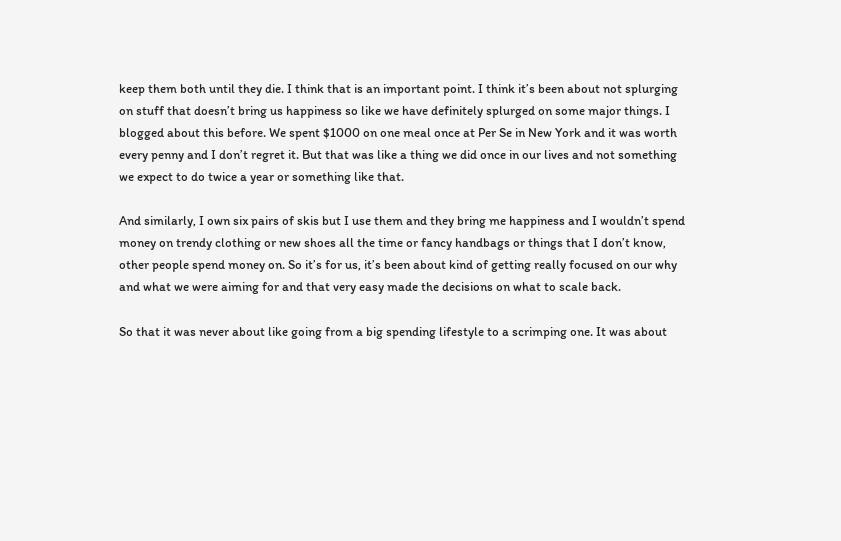keep them both until they die. I think that is an important point. I think it’s been about not splurging on stuff that doesn’t bring us happiness so like we have definitely splurged on some major things. I blogged about this before. We spent $1000 on one meal once at Per Se in New York and it was worth every penny and I don’t regret it. But that was like a thing we did once in our lives and not something we expect to do twice a year or something like that.

And similarly, I own six pairs of skis but I use them and they bring me happiness and I wouldn’t spend money on trendy clothing or new shoes all the time or fancy handbags or things that I don’t know, other people spend money on. So it’s for us, it’s been about kind of getting really focused on our why and what we were aiming for and that very easy made the decisions on what to scale back.

So that it was never about like going from a big spending lifestyle to a scrimping one. It was about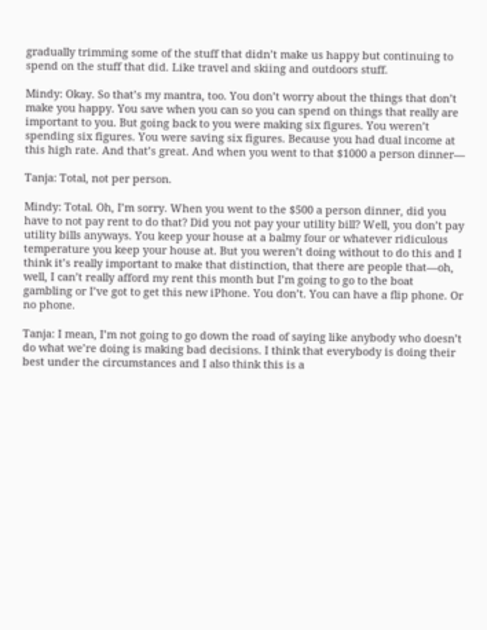gradually trimming some of the stuff that didn’t make us happy but continuing to spend on the stuff that did. Like travel and skiing and outdoors stuff.

Mindy: Okay. So that’s my mantra, too. You don’t worry about the things that don’t make you happy. You save when you can so you can spend on things that really are important to you. But going back to you were making six figures. You weren’t spending six figures. You were saving six figures. Because you had dual income at this high rate. And that’s great. And when you went to that $1000 a person dinner—

Tanja: Total, not per person.

Mindy: Total. Oh, I’m sorry. When you went to the $500 a person dinner, did you have to not pay rent to do that? Did you not pay your utility bill? Well, you don’t pay utility bills anyways. You keep your house at a balmy four or whatever ridiculous temperature you keep your house at. But you weren’t doing without to do this and I think it’s really important to make that distinction, that there are people that—oh, well, I can’t really afford my rent this month but I’m going to go to the boat gambling or I’ve got to get this new iPhone. You don’t. You can have a flip phone. Or no phone.

Tanja: I mean, I’m not going to go down the road of saying like anybody who doesn’t do what we’re doing is making bad decisions. I think that everybody is doing their best under the circumstances and I also think this is a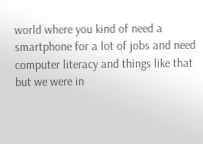world where you kind of need a smartphone for a lot of jobs and need computer literacy and things like that but we were in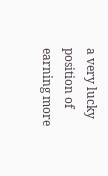a very lucky position of earning more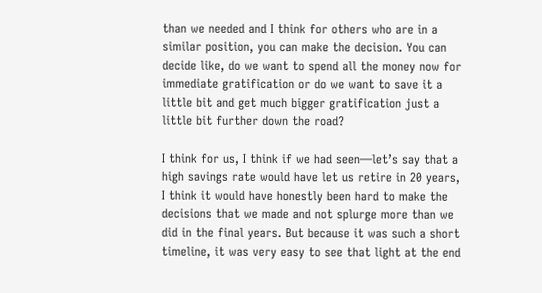than we needed and I think for others who are in a similar position, you can make the decision. You can decide like, do we want to spend all the money now for immediate gratification or do we want to save it a little bit and get much bigger gratification just a little bit further down the road?

I think for us, I think if we had seen—let’s say that a high savings rate would have let us retire in 20 years, I think it would have honestly been hard to make the decisions that we made and not splurge more than we did in the final years. But because it was such a short timeline, it was very easy to see that light at the end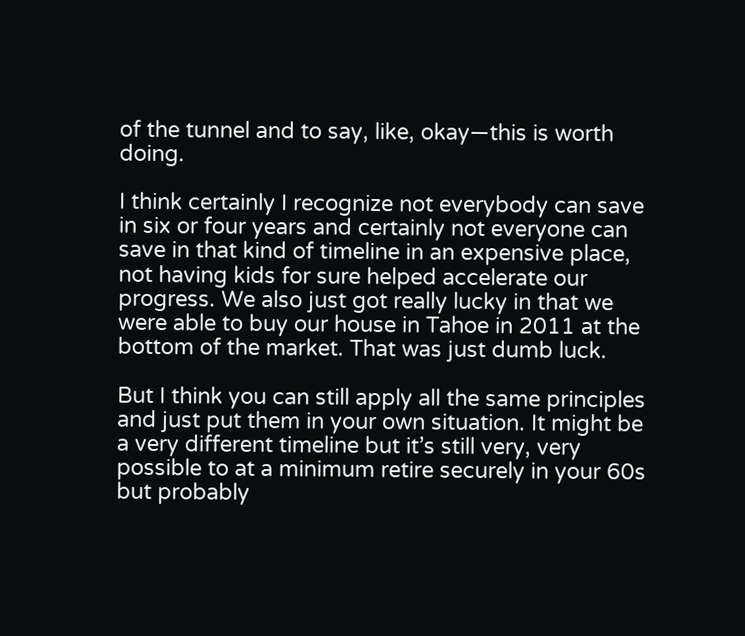of the tunnel and to say, like, okay—this is worth doing.

I think certainly I recognize not everybody can save in six or four years and certainly not everyone can save in that kind of timeline in an expensive place, not having kids for sure helped accelerate our progress. We also just got really lucky in that we were able to buy our house in Tahoe in 2011 at the bottom of the market. That was just dumb luck.

But I think you can still apply all the same principles and just put them in your own situation. It might be a very different timeline but it’s still very, very possible to at a minimum retire securely in your 60s but probably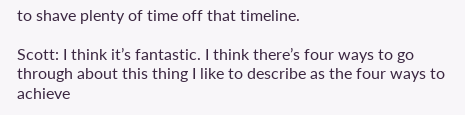to shave plenty of time off that timeline.

Scott: I think it’s fantastic. I think there’s four ways to go through about this thing I like to describe as the four ways to achieve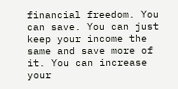financial freedom. You can save. You can just keep your income the same and save more of it. You can increase your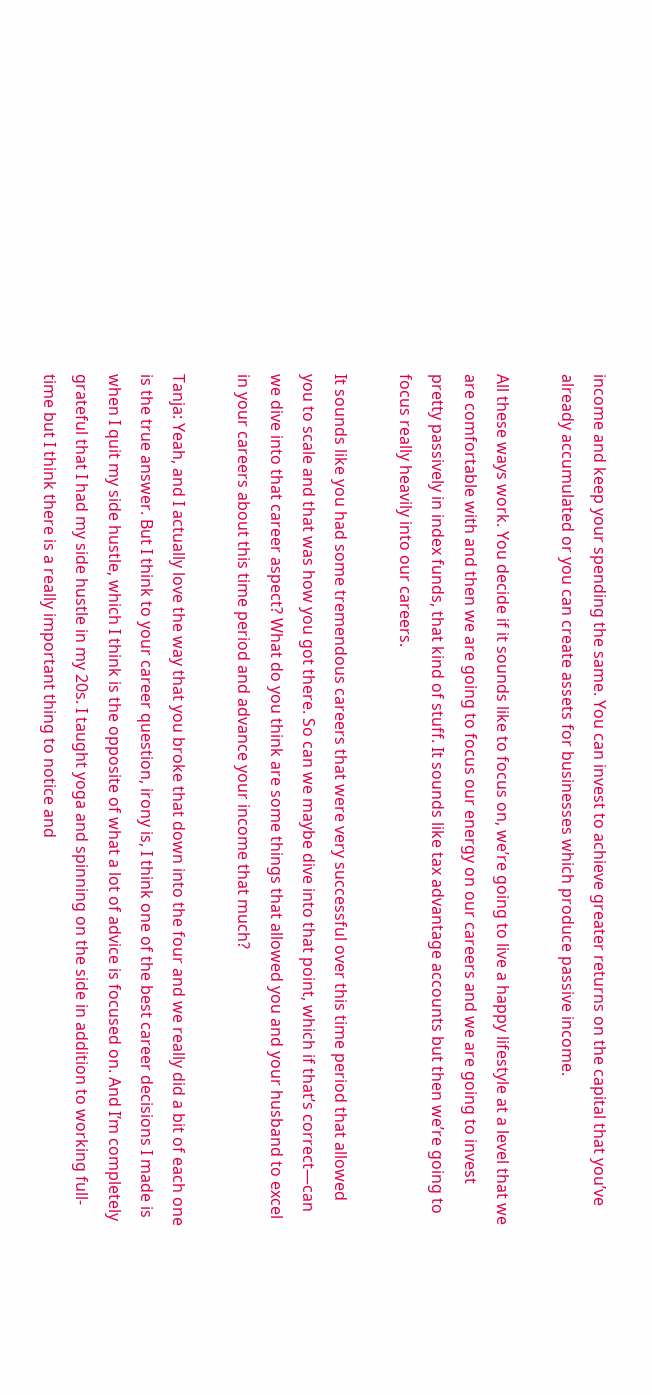income and keep your spending the same. You can invest to achieve greater returns on the capital that you’ve already accumulated or you can create assets for businesses which produce passive income.

All these ways work. You decide if it sounds like to focus on, we’re going to live a happy lifestyle at a level that we are comfortable with and then we are going to focus our energy on our careers and we are going to invest pretty passively in index funds, that kind of stuff. It sounds like tax advantage accounts but then we’re going to focus really heavily into our careers.

It sounds like you had some tremendous careers that were very successful over this time period that allowed you to scale and that was how you got there. So can we maybe dive into that point, which if that’s correct—can we dive into that career aspect? What do you think are some things that allowed you and your husband to excel in your careers about this time period and advance your income that much?

Tanja: Yeah, and I actually love the way that you broke that down into the four and we really did a bit of each one is the true answer. But I think to your career question, irony is, I think one of the best career decisions I made is when I quit my side hustle, which I think is the opposite of what a lot of advice is focused on. And I’m completely grateful that I had my side hustle in my 20s. I taught yoga and spinning on the side in addition to working full-time but I think there is a really important thing to notice and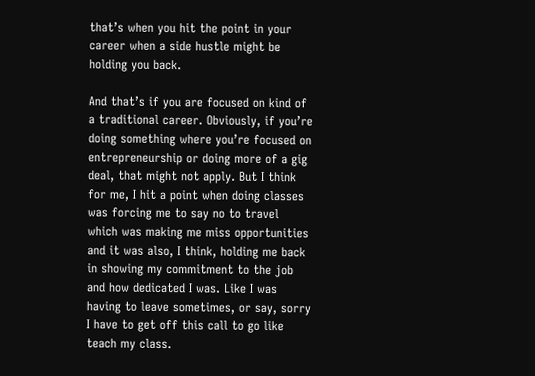that’s when you hit the point in your career when a side hustle might be holding you back.

And that’s if you are focused on kind of a traditional career. Obviously, if you’re doing something where you’re focused on entrepreneurship or doing more of a gig deal, that might not apply. But I think for me, I hit a point when doing classes was forcing me to say no to travel which was making me miss opportunities and it was also, I think, holding me back in showing my commitment to the job and how dedicated I was. Like I was having to leave sometimes, or say, sorry I have to get off this call to go like teach my class.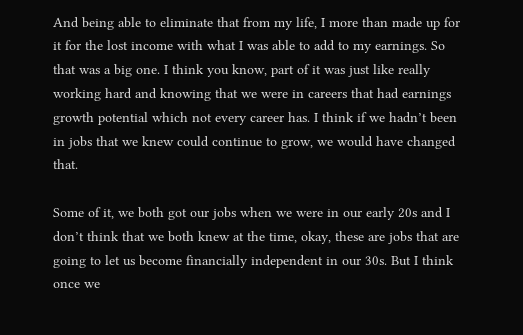And being able to eliminate that from my life, I more than made up for it for the lost income with what I was able to add to my earnings. So that was a big one. I think you know, part of it was just like really working hard and knowing that we were in careers that had earnings growth potential which not every career has. I think if we hadn’t been in jobs that we knew could continue to grow, we would have changed that.

Some of it, we both got our jobs when we were in our early 20s and I don’t think that we both knew at the time, okay, these are jobs that are going to let us become financially independent in our 30s. But I think once we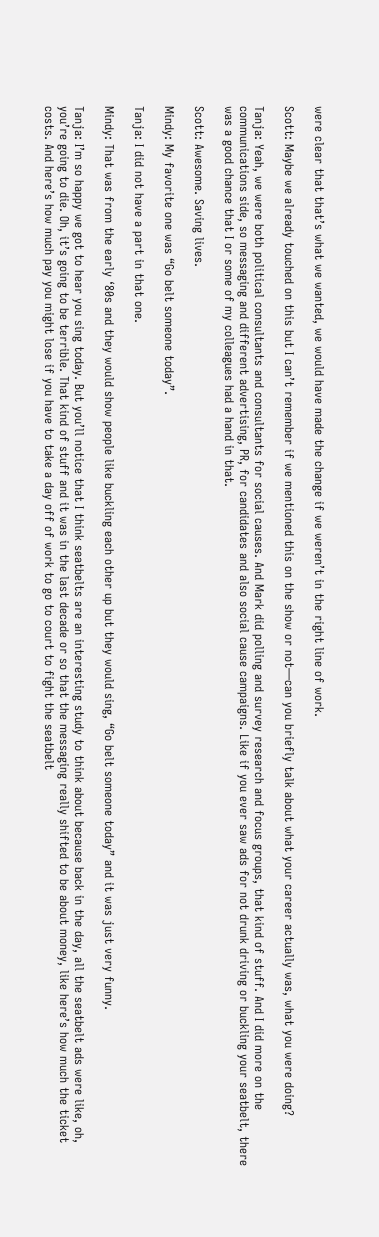were clear that that’s what we wanted, we would have made the change if we weren’t in the right line of work.

Scott: Maybe we already touched on this but I can’t remember if we mentioned this on the show or not—can you briefly talk about what your career actually was, what you were doing?

Tanja: Yeah, we were both political consultants and consultants for social causes. And Mark did polling and survey research and focus groups, that kind of stuff. And I did more on the communications side, so messaging and different advertising, PR, for candidates and also social cause campaigns. Like if you ever saw ads for not drunk driving or buckling your seatbelt, there was a good chance that I or some of my colleagues had a hand in that.

Scott: Awesome. Saving lives.

Mindy: My favorite one was “Go belt someone today”.

Tanja: I did not have a part in that one.

Mindy: That was from the early ‘80s and they would show people like buckling each other up but they would sing, “Go belt someone today” and it was just very funny.

Tanja: I’m so happy we got to hear you sing today. But you’ll notice that I think seatbelts are an interesting study to think about because back in the day, all the seatbelt ads were like, oh, you’re going to die. Oh, it’s going to be terrible. That kind of stuff and it was in the last decade or so that the messaging really shifted to be about money, like here’s how much the ticket costs. And here’s how much pay you might lose if you have to take a day off of work to go to court to fight the seatbelt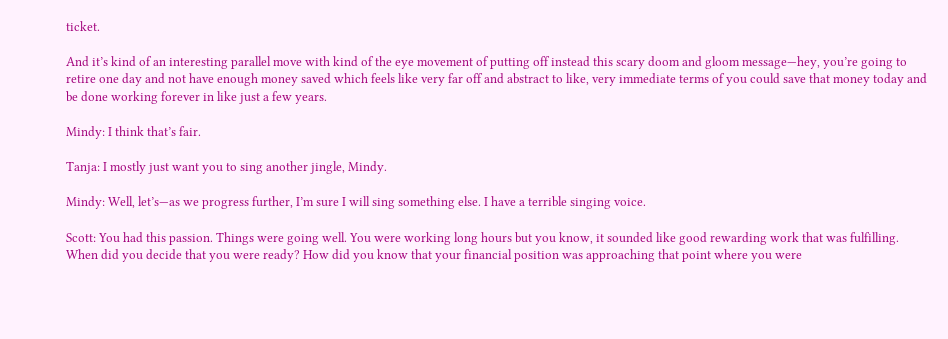ticket.

And it’s kind of an interesting parallel move with kind of the eye movement of putting off instead this scary doom and gloom message—hey, you’re going to retire one day and not have enough money saved which feels like very far off and abstract to like, very immediate terms of you could save that money today and be done working forever in like just a few years.

Mindy: I think that’s fair.

Tanja: I mostly just want you to sing another jingle, Mindy.

Mindy: Well, let’s—as we progress further, I’m sure I will sing something else. I have a terrible singing voice.

Scott: You had this passion. Things were going well. You were working long hours but you know, it sounded like good rewarding work that was fulfilling. When did you decide that you were ready? How did you know that your financial position was approaching that point where you were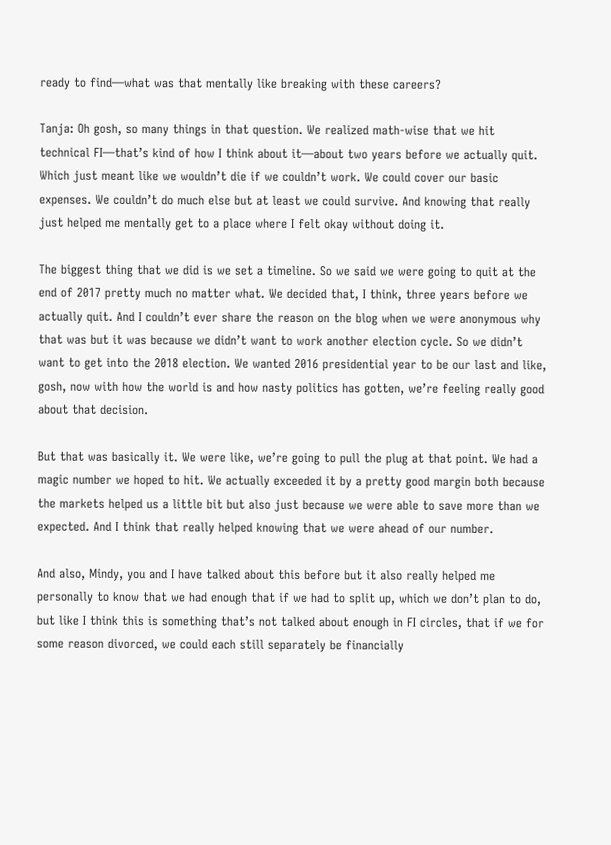ready to find—what was that mentally like breaking with these careers?

Tanja: Oh gosh, so many things in that question. We realized math-wise that we hit technical FI—that’s kind of how I think about it—about two years before we actually quit. Which just meant like we wouldn’t die if we couldn’t work. We could cover our basic expenses. We couldn’t do much else but at least we could survive. And knowing that really just helped me mentally get to a place where I felt okay without doing it.

The biggest thing that we did is we set a timeline. So we said we were going to quit at the end of 2017 pretty much no matter what. We decided that, I think, three years before we actually quit. And I couldn’t ever share the reason on the blog when we were anonymous why that was but it was because we didn’t want to work another election cycle. So we didn’t want to get into the 2018 election. We wanted 2016 presidential year to be our last and like, gosh, now with how the world is and how nasty politics has gotten, we’re feeling really good about that decision.

But that was basically it. We were like, we’re going to pull the plug at that point. We had a magic number we hoped to hit. We actually exceeded it by a pretty good margin both because the markets helped us a little bit but also just because we were able to save more than we expected. And I think that really helped knowing that we were ahead of our number.

And also, Mindy, you and I have talked about this before but it also really helped me personally to know that we had enough that if we had to split up, which we don’t plan to do, but like I think this is something that’s not talked about enough in FI circles, that if we for some reason divorced, we could each still separately be financially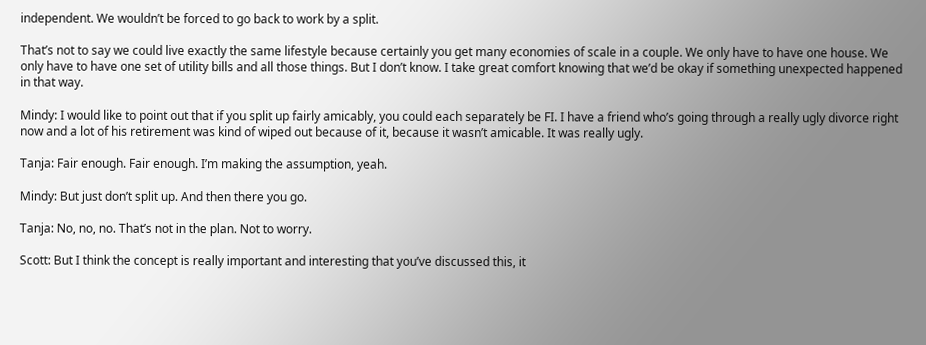independent. We wouldn’t be forced to go back to work by a split.

That’s not to say we could live exactly the same lifestyle because certainly you get many economies of scale in a couple. We only have to have one house. We only have to have one set of utility bills and all those things. But I don’t know. I take great comfort knowing that we’d be okay if something unexpected happened in that way.

Mindy: I would like to point out that if you split up fairly amicably, you could each separately be FI. I have a friend who’s going through a really ugly divorce right now and a lot of his retirement was kind of wiped out because of it, because it wasn’t amicable. It was really ugly.

Tanja: Fair enough. Fair enough. I’m making the assumption, yeah.

Mindy: But just don’t split up. And then there you go.

Tanja: No, no, no. That’s not in the plan. Not to worry.

Scott: But I think the concept is really important and interesting that you’ve discussed this, it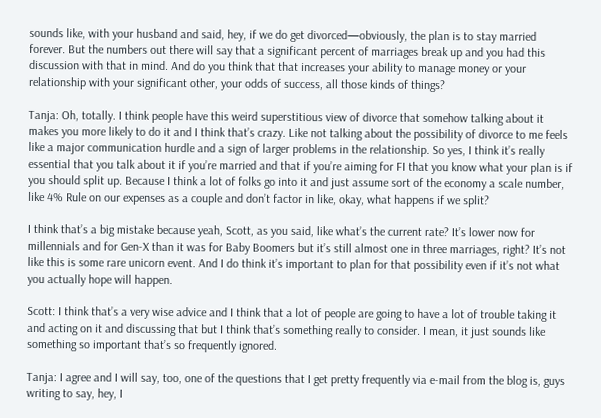sounds like, with your husband and said, hey, if we do get divorced—obviously, the plan is to stay married forever. But the numbers out there will say that a significant percent of marriages break up and you had this discussion with that in mind. And do you think that that increases your ability to manage money or your relationship with your significant other, your odds of success, all those kinds of things?

Tanja: Oh, totally. I think people have this weird superstitious view of divorce that somehow talking about it makes you more likely to do it and I think that’s crazy. Like not talking about the possibility of divorce to me feels like a major communication hurdle and a sign of larger problems in the relationship. So yes, I think it’s really essential that you talk about it if you’re married and that if you’re aiming for FI that you know what your plan is if you should split up. Because I think a lot of folks go into it and just assume sort of the economy a scale number, like 4% Rule on our expenses as a couple and don’t factor in like, okay, what happens if we split?

I think that’s a big mistake because yeah, Scott, as you said, like what’s the current rate? It’s lower now for millennials and for Gen-X than it was for Baby Boomers but it’s still almost one in three marriages, right? It’s not like this is some rare unicorn event. And I do think it’s important to plan for that possibility even if it’s not what you actually hope will happen.

Scott: I think that’s a very wise advice and I think that a lot of people are going to have a lot of trouble taking it and acting on it and discussing that but I think that’s something really to consider. I mean, it just sounds like something so important that’s so frequently ignored.

Tanja: I agree and I will say, too, one of the questions that I get pretty frequently via e-mail from the blog is, guys writing to say, hey, I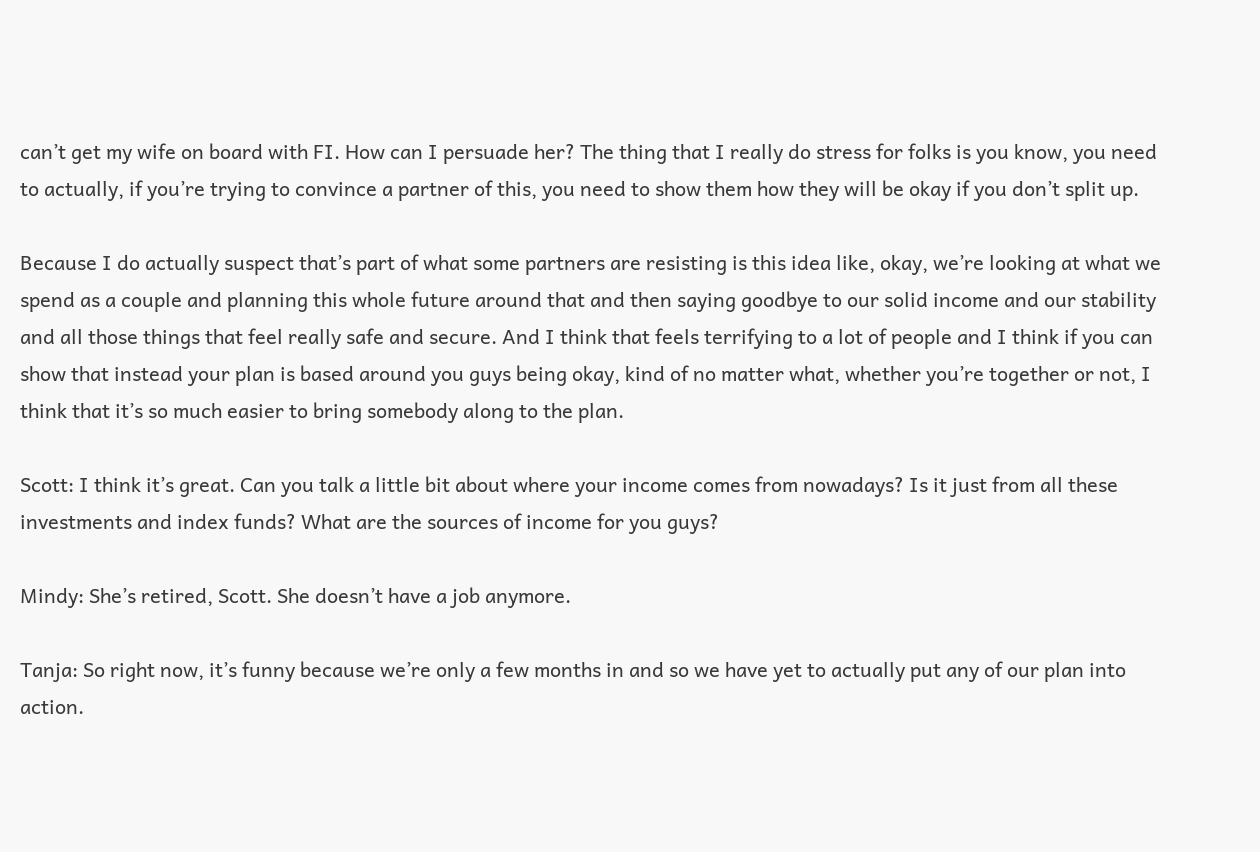can’t get my wife on board with FI. How can I persuade her? The thing that I really do stress for folks is you know, you need to actually, if you’re trying to convince a partner of this, you need to show them how they will be okay if you don’t split up.

Because I do actually suspect that’s part of what some partners are resisting is this idea like, okay, we’re looking at what we spend as a couple and planning this whole future around that and then saying goodbye to our solid income and our stability and all those things that feel really safe and secure. And I think that feels terrifying to a lot of people and I think if you can show that instead your plan is based around you guys being okay, kind of no matter what, whether you’re together or not, I think that it’s so much easier to bring somebody along to the plan.

Scott: I think it’s great. Can you talk a little bit about where your income comes from nowadays? Is it just from all these investments and index funds? What are the sources of income for you guys?

Mindy: She’s retired, Scott. She doesn’t have a job anymore.

Tanja: So right now, it’s funny because we’re only a few months in and so we have yet to actually put any of our plan into action.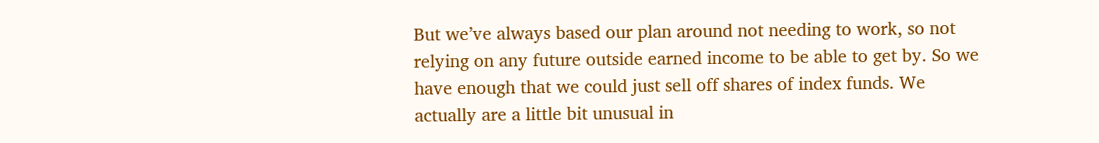But we’ve always based our plan around not needing to work, so not relying on any future outside earned income to be able to get by. So we have enough that we could just sell off shares of index funds. We actually are a little bit unusual in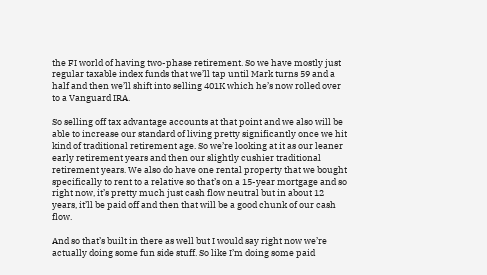the FI world of having two-phase retirement. So we have mostly just regular taxable index funds that we’ll tap until Mark turns 59 and a half and then we’ll shift into selling 401K which he’s now rolled over to a Vanguard IRA.

So selling off tax advantage accounts at that point and we also will be able to increase our standard of living pretty significantly once we hit kind of traditional retirement age. So we’re looking at it as our leaner early retirement years and then our slightly cushier traditional retirement years. We also do have one rental property that we bought specifically to rent to a relative so that’s on a 15-year mortgage and so right now, it’s pretty much just cash flow neutral but in about 12 years, it’ll be paid off and then that will be a good chunk of our cash flow.

And so that’s built in there as well but I would say right now we’re actually doing some fun side stuff. So like I’m doing some paid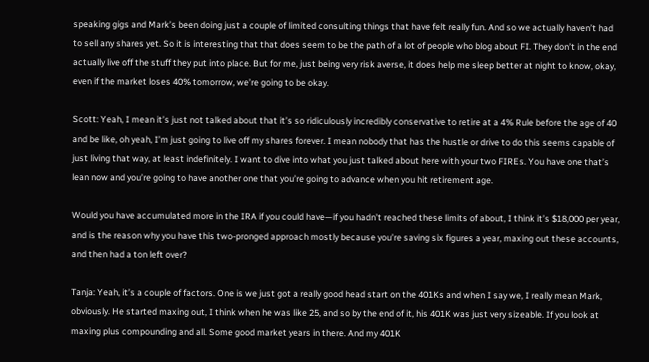speaking gigs and Mark’s been doing just a couple of limited consulting things that have felt really fun. And so we actually haven’t had to sell any shares yet. So it is interesting that that does seem to be the path of a lot of people who blog about FI. They don’t in the end actually live off the stuff they put into place. But for me, just being very risk averse, it does help me sleep better at night to know, okay, even if the market loses 40% tomorrow, we’re going to be okay.

Scott: Yeah, I mean it’s just not talked about that it’s so ridiculously incredibly conservative to retire at a 4% Rule before the age of 40 and be like, oh yeah, I’m just going to live off my shares forever. I mean nobody that has the hustle or drive to do this seems capable of just living that way, at least indefinitely. I want to dive into what you just talked about here with your two FIREs. You have one that’s lean now and you’re going to have another one that you’re going to advance when you hit retirement age.

Would you have accumulated more in the IRA if you could have—if you hadn’t reached these limits of about, I think it’s $18,000 per year, and is the reason why you have this two-pronged approach mostly because you’re saving six figures a year, maxing out these accounts, and then had a ton left over?

Tanja: Yeah, it’s a couple of factors. One is we just got a really good head start on the 401Ks and when I say we, I really mean Mark, obviously. He started maxing out, I think when he was like 25, and so by the end of it, his 401K was just very sizeable. If you look at maxing plus compounding and all. Some good market years in there. And my 401K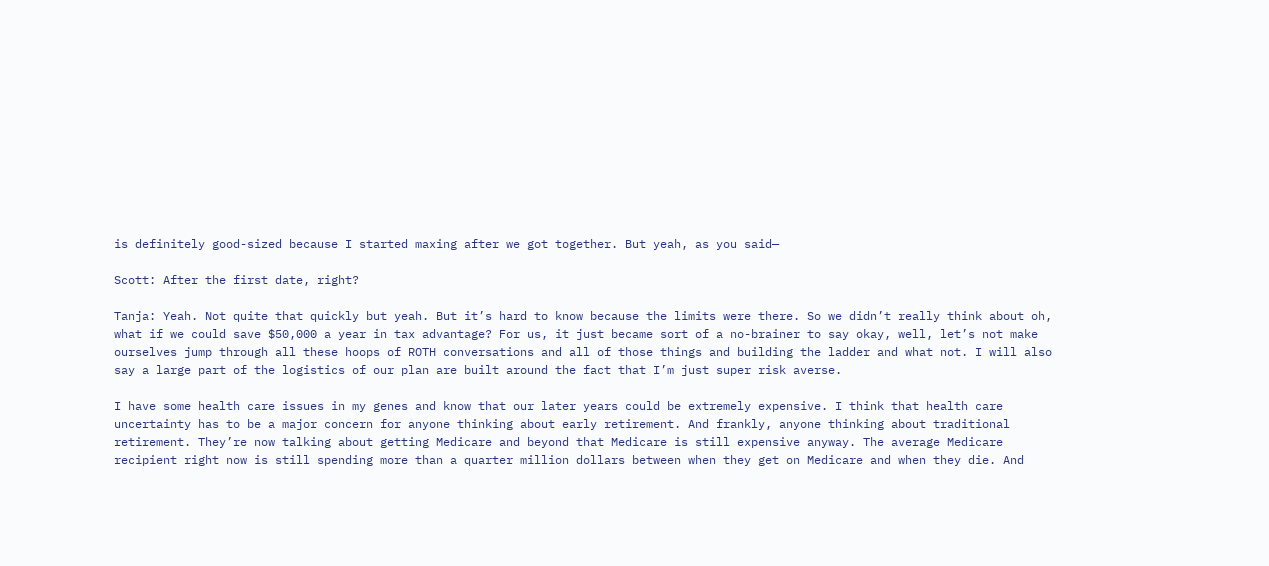is definitely good-sized because I started maxing after we got together. But yeah, as you said—

Scott: After the first date, right?

Tanja: Yeah. Not quite that quickly but yeah. But it’s hard to know because the limits were there. So we didn’t really think about oh, what if we could save $50,000 a year in tax advantage? For us, it just became sort of a no-brainer to say okay, well, let’s not make ourselves jump through all these hoops of ROTH conversations and all of those things and building the ladder and what not. I will also say a large part of the logistics of our plan are built around the fact that I’m just super risk averse.

I have some health care issues in my genes and know that our later years could be extremely expensive. I think that health care uncertainty has to be a major concern for anyone thinking about early retirement. And frankly, anyone thinking about traditional retirement. They’re now talking about getting Medicare and beyond that Medicare is still expensive anyway. The average Medicare recipient right now is still spending more than a quarter million dollars between when they get on Medicare and when they die. And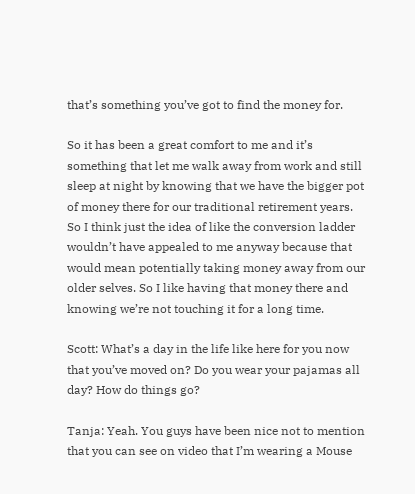that’s something you’ve got to find the money for.

So it has been a great comfort to me and it’s something that let me walk away from work and still sleep at night by knowing that we have the bigger pot of money there for our traditional retirement years. So I think just the idea of like the conversion ladder wouldn’t have appealed to me anyway because that would mean potentially taking money away from our older selves. So I like having that money there and knowing we’re not touching it for a long time.

Scott: What’s a day in the life like here for you now that you’ve moved on? Do you wear your pajamas all day? How do things go?

Tanja: Yeah. You guys have been nice not to mention that you can see on video that I’m wearing a Mouse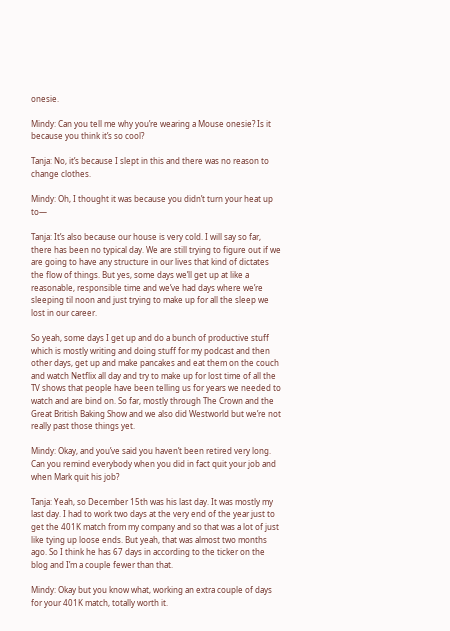onesie.

Mindy: Can you tell me why you’re wearing a Mouse onesie? Is it because you think it’s so cool?

Tanja: No, it’s because I slept in this and there was no reason to change clothes.

Mindy: Oh, I thought it was because you didn’t turn your heat up to—

Tanja: It’s also because our house is very cold. I will say so far, there has been no typical day. We are still trying to figure out if we are going to have any structure in our lives that kind of dictates the flow of things. But yes, some days we’ll get up at like a reasonable, responsible time and we’ve had days where we’re sleeping til noon and just trying to make up for all the sleep we lost in our career.

So yeah, some days I get up and do a bunch of productive stuff which is mostly writing and doing stuff for my podcast and then other days, get up and make pancakes and eat them on the couch and watch Netflix all day and try to make up for lost time of all the TV shows that people have been telling us for years we needed to watch and are bind on. So far, mostly through The Crown and the Great British Baking Show and we also did Westworld but we’re not really past those things yet.

Mindy: Okay, and you’ve said you haven’t been retired very long. Can you remind everybody when you did in fact quit your job and when Mark quit his job?

Tanja: Yeah, so December 15th was his last day. It was mostly my last day. I had to work two days at the very end of the year just to get the 401K match from my company and so that was a lot of just like tying up loose ends. But yeah, that was almost two months ago. So I think he has 67 days in according to the ticker on the blog and I’m a couple fewer than that.

Mindy: Okay but you know what, working an extra couple of days for your 401K match, totally worth it.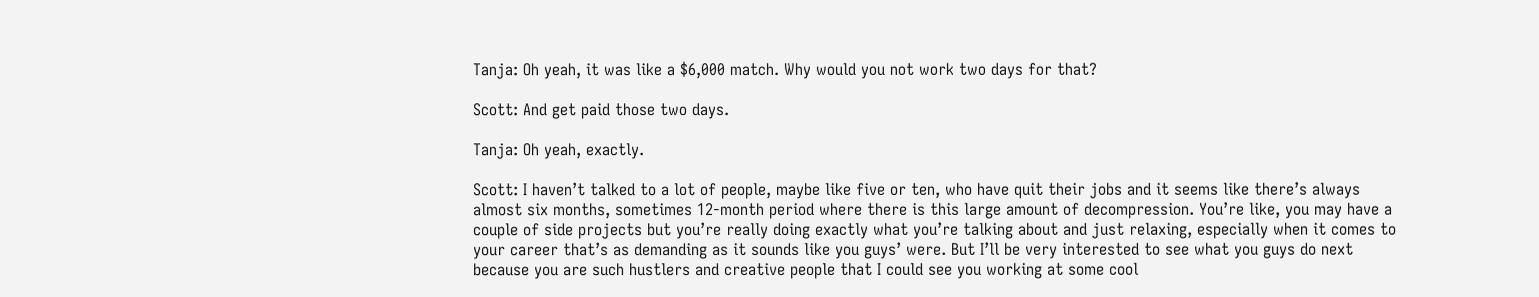Tanja: Oh yeah, it was like a $6,000 match. Why would you not work two days for that?

Scott: And get paid those two days.

Tanja: Oh yeah, exactly.

Scott: I haven’t talked to a lot of people, maybe like five or ten, who have quit their jobs and it seems like there’s always almost six months, sometimes 12-month period where there is this large amount of decompression. You’re like, you may have a couple of side projects but you’re really doing exactly what you’re talking about and just relaxing, especially when it comes to your career that’s as demanding as it sounds like you guys’ were. But I’ll be very interested to see what you guys do next because you are such hustlers and creative people that I could see you working at some cool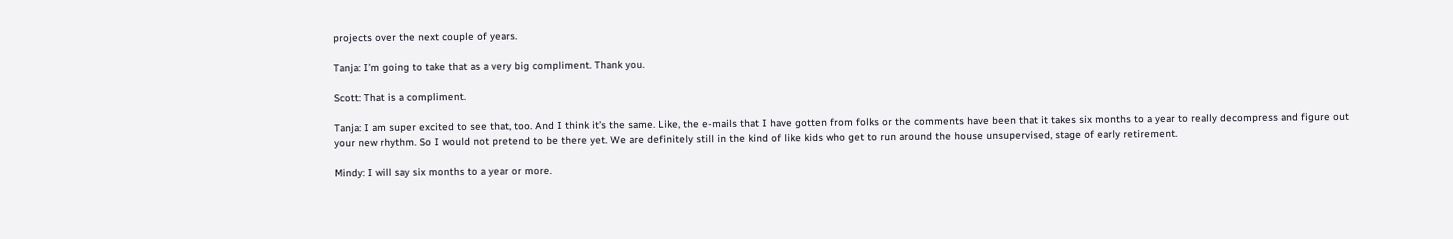projects over the next couple of years.

Tanja: I’m going to take that as a very big compliment. Thank you.

Scott: That is a compliment.

Tanja: I am super excited to see that, too. And I think it’s the same. Like, the e-mails that I have gotten from folks or the comments have been that it takes six months to a year to really decompress and figure out your new rhythm. So I would not pretend to be there yet. We are definitely still in the kind of like kids who get to run around the house unsupervised, stage of early retirement.

Mindy: I will say six months to a year or more.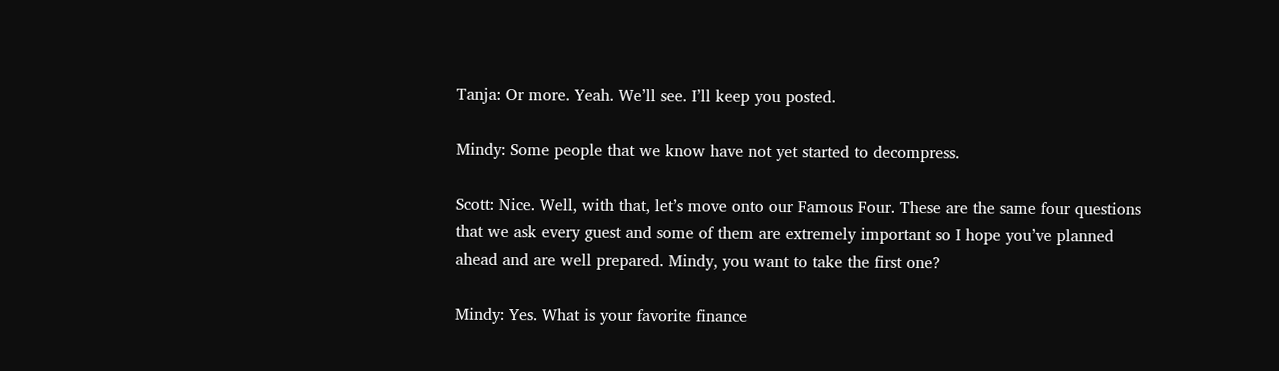Tanja: Or more. Yeah. We’ll see. I’ll keep you posted.

Mindy: Some people that we know have not yet started to decompress.

Scott: Nice. Well, with that, let’s move onto our Famous Four. These are the same four questions that we ask every guest and some of them are extremely important so I hope you’ve planned ahead and are well prepared. Mindy, you want to take the first one?

Mindy: Yes. What is your favorite finance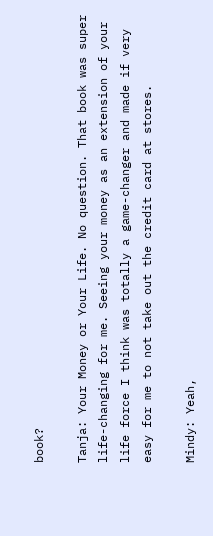book?

Tanja: Your Money or Your Life. No question. That book was super life-changing for me. Seeing your money as an extension of your life force I think was totally a game-changer and made if very easy for me to not take out the credit card at stores.

Mindy: Yeah,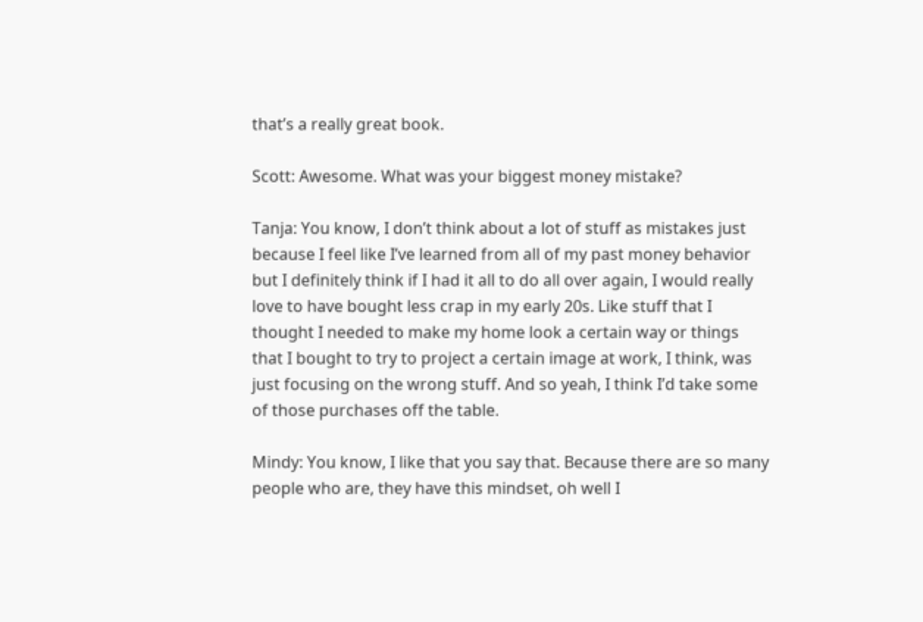that’s a really great book.

Scott: Awesome. What was your biggest money mistake?

Tanja: You know, I don’t think about a lot of stuff as mistakes just because I feel like I’ve learned from all of my past money behavior but I definitely think if I had it all to do all over again, I would really love to have bought less crap in my early 20s. Like stuff that I thought I needed to make my home look a certain way or things that I bought to try to project a certain image at work, I think, was just focusing on the wrong stuff. And so yeah, I think I’d take some of those purchases off the table.

Mindy: You know, I like that you say that. Because there are so many people who are, they have this mindset, oh well I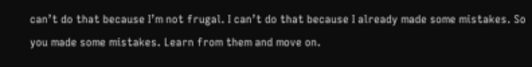can’t do that because I’m not frugal. I can’t do that because I already made some mistakes. So you made some mistakes. Learn from them and move on.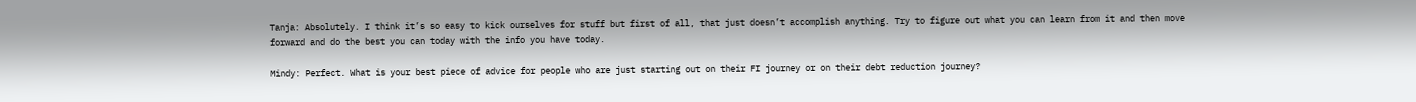Tanja: Absolutely. I think it’s so easy to kick ourselves for stuff but first of all, that just doesn’t accomplish anything. Try to figure out what you can learn from it and then move forward and do the best you can today with the info you have today.

Mindy: Perfect. What is your best piece of advice for people who are just starting out on their FI journey or on their debt reduction journey?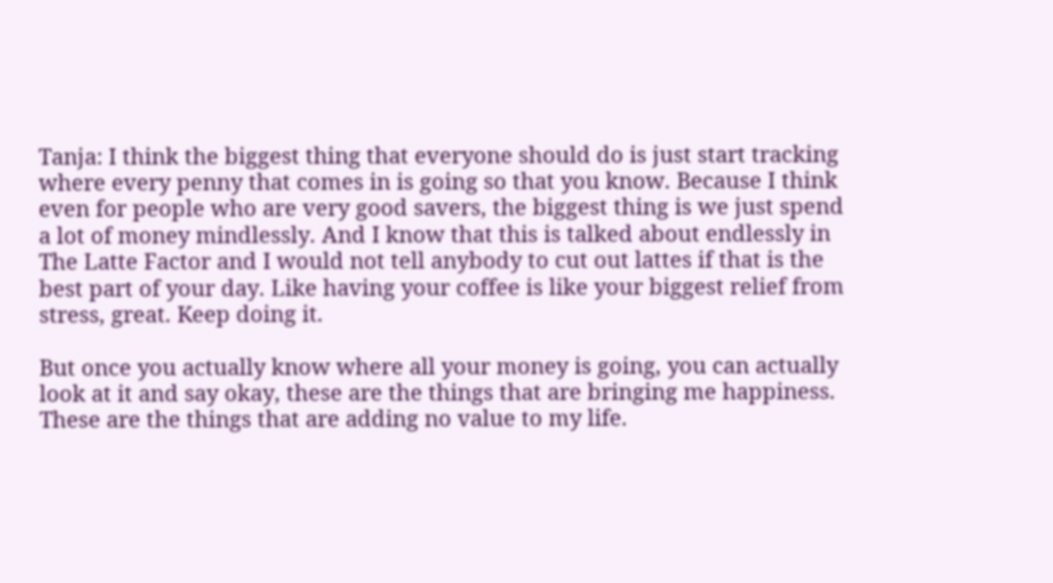Tanja: I think the biggest thing that everyone should do is just start tracking where every penny that comes in is going so that you know. Because I think even for people who are very good savers, the biggest thing is we just spend a lot of money mindlessly. And I know that this is talked about endlessly in The Latte Factor and I would not tell anybody to cut out lattes if that is the best part of your day. Like having your coffee is like your biggest relief from stress, great. Keep doing it.

But once you actually know where all your money is going, you can actually look at it and say okay, these are the things that are bringing me happiness. These are the things that are adding no value to my life.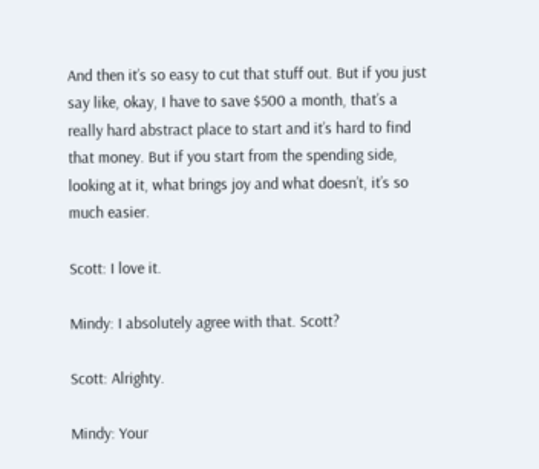And then it’s so easy to cut that stuff out. But if you just say like, okay, I have to save $500 a month, that’s a really hard abstract place to start and it’s hard to find that money. But if you start from the spending side, looking at it, what brings joy and what doesn’t, it’s so much easier.

Scott: I love it.

Mindy: I absolutely agree with that. Scott?

Scott: Alrighty.

Mindy: Your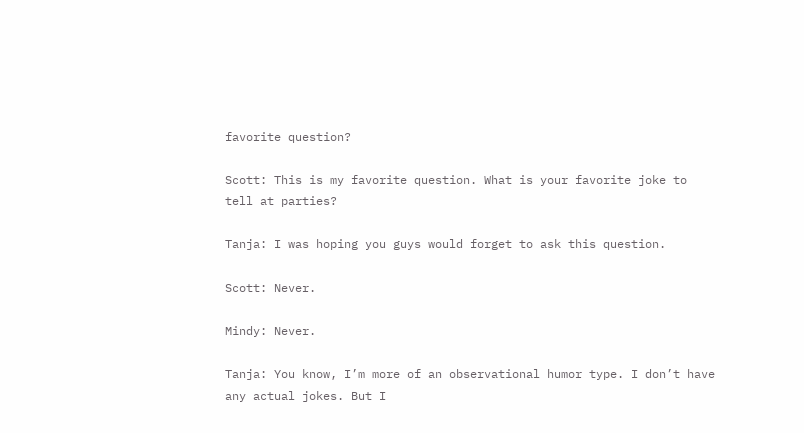favorite question?

Scott: This is my favorite question. What is your favorite joke to tell at parties?

Tanja: I was hoping you guys would forget to ask this question.

Scott: Never.

Mindy: Never.

Tanja: You know, I’m more of an observational humor type. I don’t have any actual jokes. But I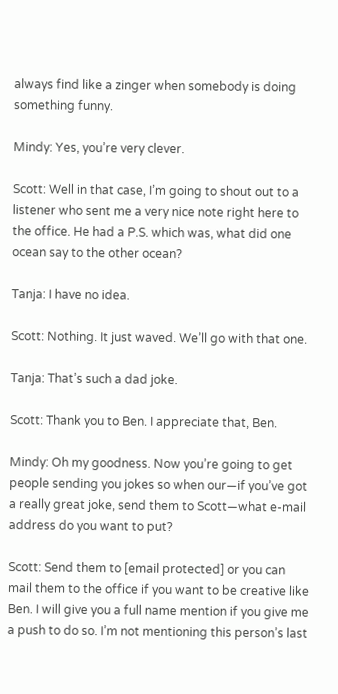always find like a zinger when somebody is doing something funny.

Mindy: Yes, you’re very clever.

Scott: Well in that case, I’m going to shout out to a listener who sent me a very nice note right here to the office. He had a P.S. which was, what did one ocean say to the other ocean?

Tanja: I have no idea.

Scott: Nothing. It just waved. We’ll go with that one.

Tanja: That’s such a dad joke.

Scott: Thank you to Ben. I appreciate that, Ben.

Mindy: Oh my goodness. Now you’re going to get people sending you jokes so when our—if you’ve got a really great joke, send them to Scott—what e-mail address do you want to put?

Scott: Send them to [email protected] or you can mail them to the office if you want to be creative like Ben. I will give you a full name mention if you give me a push to do so. I’m not mentioning this person’s last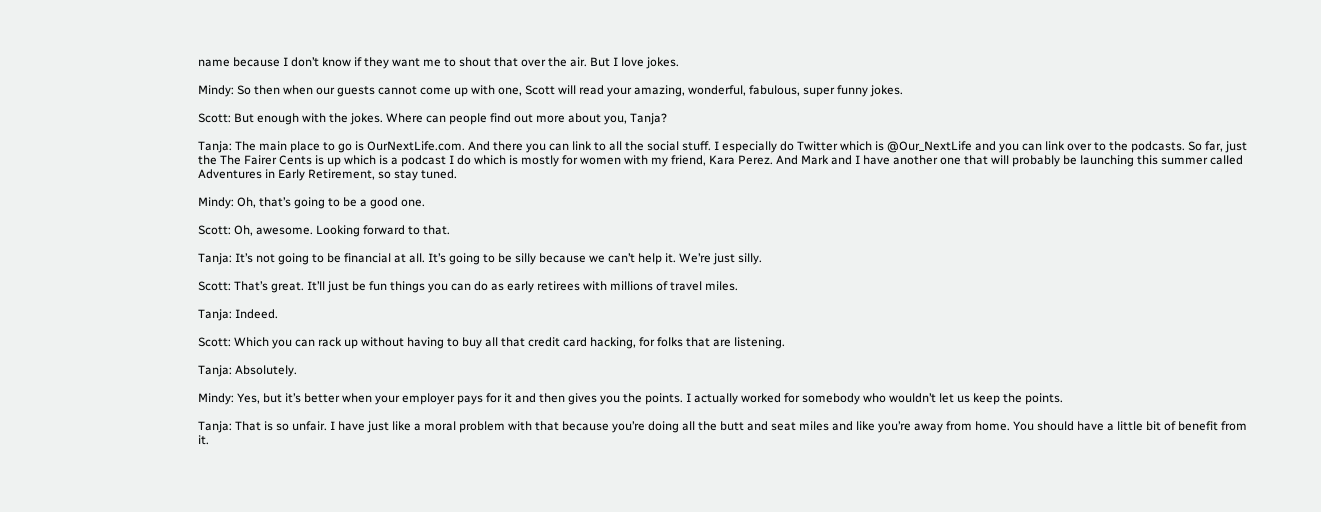name because I don’t know if they want me to shout that over the air. But I love jokes.

Mindy: So then when our guests cannot come up with one, Scott will read your amazing, wonderful, fabulous, super funny jokes.

Scott: But enough with the jokes. Where can people find out more about you, Tanja?

Tanja: The main place to go is OurNextLife.com. And there you can link to all the social stuff. I especially do Twitter which is @Our_NextLife and you can link over to the podcasts. So far, just the The Fairer Cents is up which is a podcast I do which is mostly for women with my friend, Kara Perez. And Mark and I have another one that will probably be launching this summer called Adventures in Early Retirement, so stay tuned.

Mindy: Oh, that’s going to be a good one.

Scott: Oh, awesome. Looking forward to that.

Tanja: It’s not going to be financial at all. It’s going to be silly because we can’t help it. We’re just silly.

Scott: That’s great. It’ll just be fun things you can do as early retirees with millions of travel miles.

Tanja: Indeed.

Scott: Which you can rack up without having to buy all that credit card hacking, for folks that are listening.

Tanja: Absolutely.

Mindy: Yes, but it’s better when your employer pays for it and then gives you the points. I actually worked for somebody who wouldn’t let us keep the points.

Tanja: That is so unfair. I have just like a moral problem with that because you’re doing all the butt and seat miles and like you’re away from home. You should have a little bit of benefit from it.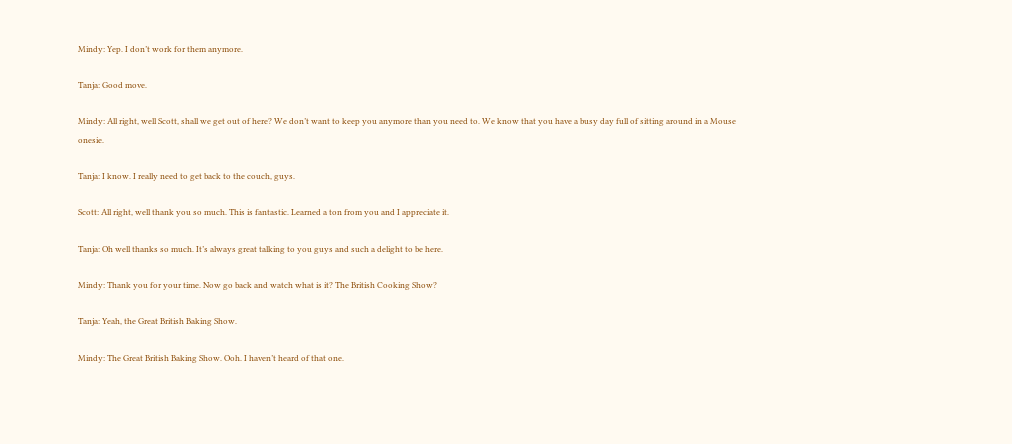Mindy: Yep. I don’t work for them anymore.

Tanja: Good move.

Mindy: All right, well Scott, shall we get out of here? We don’t want to keep you anymore than you need to. We know that you have a busy day full of sitting around in a Mouse onesie.

Tanja: I know. I really need to get back to the couch, guys.

Scott: All right, well thank you so much. This is fantastic. Learned a ton from you and I appreciate it.

Tanja: Oh well thanks so much. It’s always great talking to you guys and such a delight to be here.

Mindy: Thank you for your time. Now go back and watch what is it? The British Cooking Show?

Tanja: Yeah, the Great British Baking Show.

Mindy: The Great British Baking Show. Ooh. I haven’t heard of that one.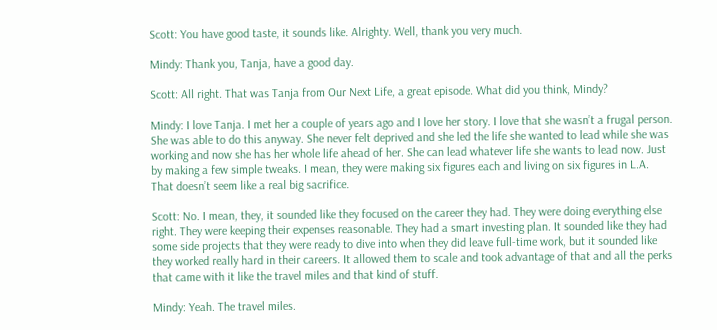Scott: You have good taste, it sounds like. Alrighty. Well, thank you very much.

Mindy: Thank you, Tanja, have a good day.

Scott: All right. That was Tanja from Our Next Life, a great episode. What did you think, Mindy?

Mindy: I love Tanja. I met her a couple of years ago and I love her story. I love that she wasn’t a frugal person. She was able to do this anyway. She never felt deprived and she led the life she wanted to lead while she was working and now she has her whole life ahead of her. She can lead whatever life she wants to lead now. Just by making a few simple tweaks. I mean, they were making six figures each and living on six figures in L.A. That doesn’t seem like a real big sacrifice.

Scott: No. I mean, they, it sounded like they focused on the career they had. They were doing everything else right. They were keeping their expenses reasonable. They had a smart investing plan. It sounded like they had some side projects that they were ready to dive into when they did leave full-time work, but it sounded like they worked really hard in their careers. It allowed them to scale and took advantage of that and all the perks that came with it like the travel miles and that kind of stuff.

Mindy: Yeah. The travel miles.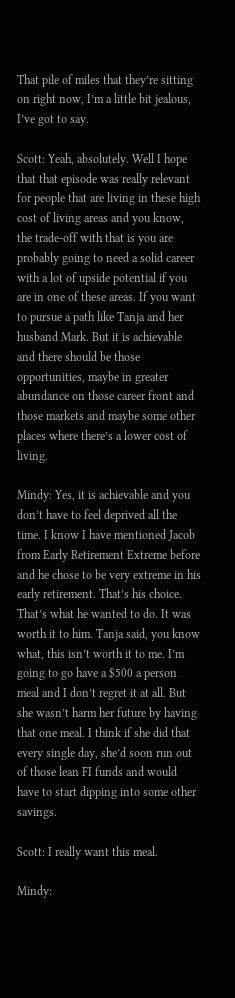That pile of miles that they’re sitting on right now, I’m a little bit jealous, I’ve got to say.

Scott: Yeah, absolutely. Well I hope that that episode was really relevant for people that are living in these high cost of living areas and you know, the trade-off with that is you are probably going to need a solid career with a lot of upside potential if you are in one of these areas. If you want to pursue a path like Tanja and her husband Mark. But it is achievable and there should be those opportunities, maybe in greater abundance on those career front and those markets and maybe some other places where there’s a lower cost of living.

Mindy: Yes, it is achievable and you don’t have to feel deprived all the time. I know I have mentioned Jacob from Early Retirement Extreme before and he chose to be very extreme in his early retirement. That’s his choice. That’s what he wanted to do. It was worth it to him. Tanja said, you know what, this isn’t worth it to me. I’m going to go have a $500 a person meal and I don’t regret it at all. But she wasn’t harm her future by having that one meal. I think if she did that every single day, she’d soon run out of those lean FI funds and would have to start dipping into some other savings.

Scott: I really want this meal.

Mindy: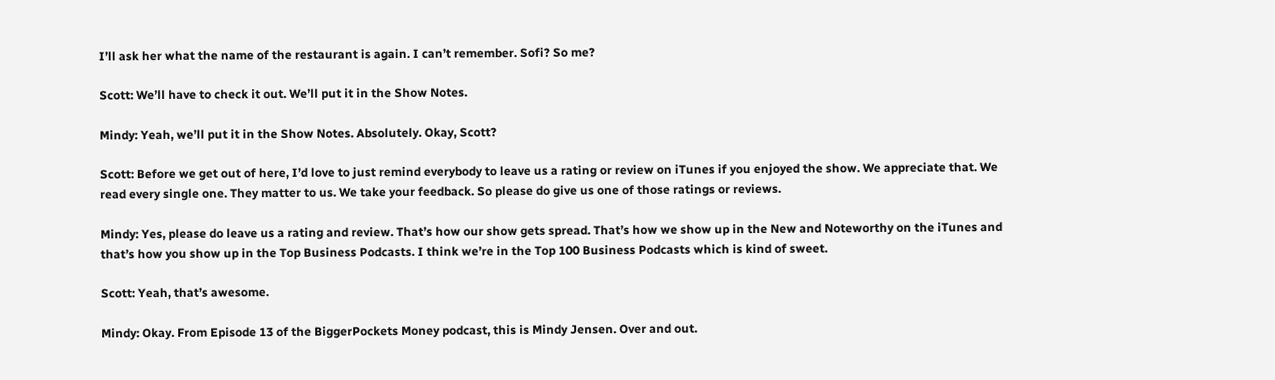I’ll ask her what the name of the restaurant is again. I can’t remember. Sofi? So me?

Scott: We’ll have to check it out. We’ll put it in the Show Notes.

Mindy: Yeah, we’ll put it in the Show Notes. Absolutely. Okay, Scott?

Scott: Before we get out of here, I’d love to just remind everybody to leave us a rating or review on iTunes if you enjoyed the show. We appreciate that. We read every single one. They matter to us. We take your feedback. So please do give us one of those ratings or reviews.

Mindy: Yes, please do leave us a rating and review. That’s how our show gets spread. That’s how we show up in the New and Noteworthy on the iTunes and that’s how you show up in the Top Business Podcasts. I think we’re in the Top 100 Business Podcasts which is kind of sweet.

Scott: Yeah, that’s awesome.

Mindy: Okay. From Episode 13 of the BiggerPockets Money podcast, this is Mindy Jensen. Over and out.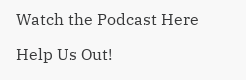Watch the Podcast Here

Help Us Out!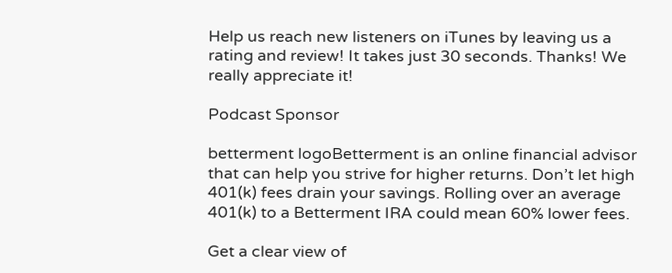Help us reach new listeners on iTunes by leaving us a rating and review! It takes just 30 seconds. Thanks! We really appreciate it!

Podcast Sponsor

betterment logoBetterment is an online financial advisor that can help you strive for higher returns. Don’t let high 401(k) fees drain your savings. Rolling over an average 401(k) to a Betterment IRA could mean 60% lower fees.

Get a clear view of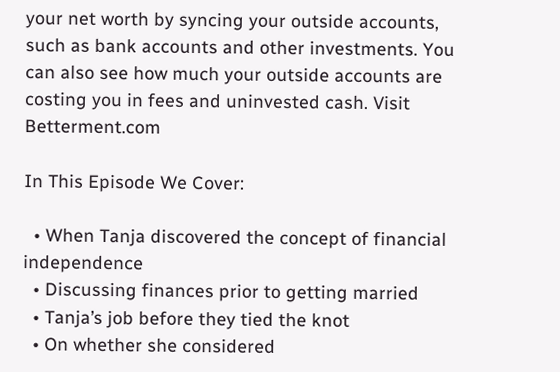your net worth by syncing your outside accounts, such as bank accounts and other investments. You can also see how much your outside accounts are costing you in fees and uninvested cash. Visit Betterment.com

In This Episode We Cover:

  • When Tanja discovered the concept of financial independence
  • Discussing finances prior to getting married
  • Tanja’s job before they tied the knot
  • On whether she considered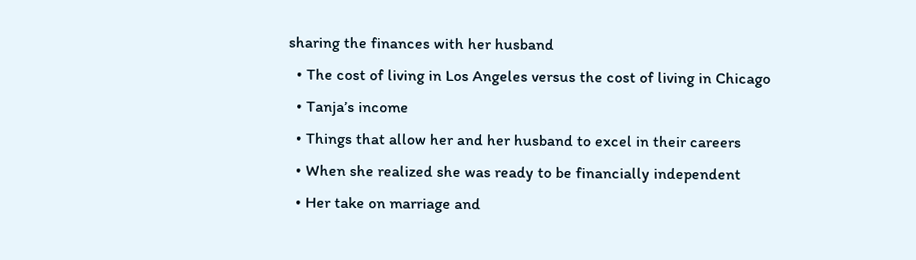sharing the finances with her husband
  • The cost of living in Los Angeles versus the cost of living in Chicago
  • Tanja’s income
  • Things that allow her and her husband to excel in their careers
  • When she realized she was ready to be financially independent
  • Her take on marriage and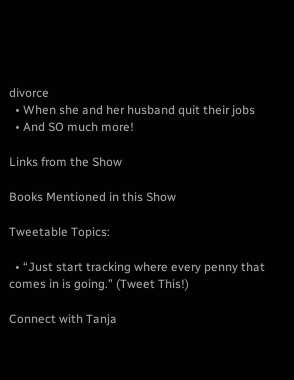divorce
  • When she and her husband quit their jobs
  • And SO much more!

Links from the Show

Books Mentioned in this Show

Tweetable Topics:

  • “Just start tracking where every penny that comes in is going.” (Tweet This!)

Connect with Tanja